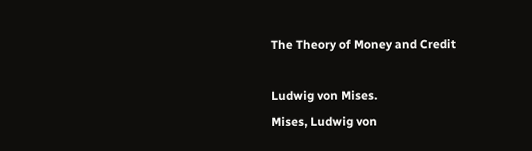The Theory of Money and Credit

Ludwig von Mises.
Mises, Ludwig von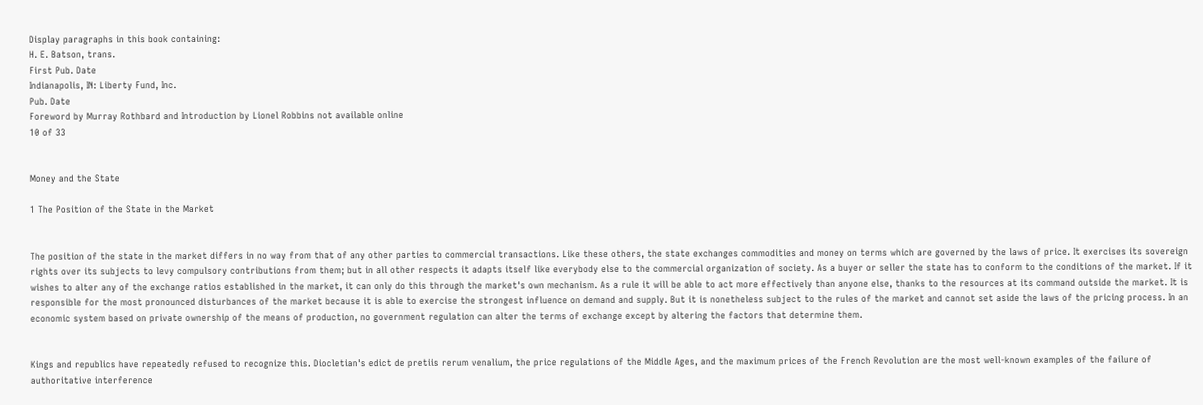Display paragraphs in this book containing:
H. E. Batson, trans.
First Pub. Date
Indianapolis, IN: Liberty Fund, Inc.
Pub. Date
Foreword by Murray Rothbard and Introduction by Lionel Robbins not available online
10 of 33


Money and the State

1 The Position of the State in the Market


The position of the state in the market differs in no way from that of any other parties to commercial transactions. Like these others, the state exchanges commodities and money on terms which are governed by the laws of price. It exercises its sovereign rights over its subjects to levy compulsory contributions from them; but in all other respects it adapts itself like everybody else to the commercial organization of society. As a buyer or seller the state has to conform to the conditions of the market. If it wishes to alter any of the exchange ratios established in the market, it can only do this through the market's own mechanism. As a rule it will be able to act more effectively than anyone else, thanks to the resources at its command outside the market. It is responsible for the most pronounced disturbances of the market because it is able to exercise the strongest influence on demand and supply. But it is nonetheless subject to the rules of the market and cannot set aside the laws of the pricing process. In an economic system based on private ownership of the means of production, no government regulation can alter the terms of exchange except by altering the factors that determine them.


Kings and republics have repeatedly refused to recognize this. Diocletian's edict de pretiis rerum venalium, the price regulations of the Middle Ages, and the maximum prices of the French Revolution are the most well-known examples of the failure of authoritative interference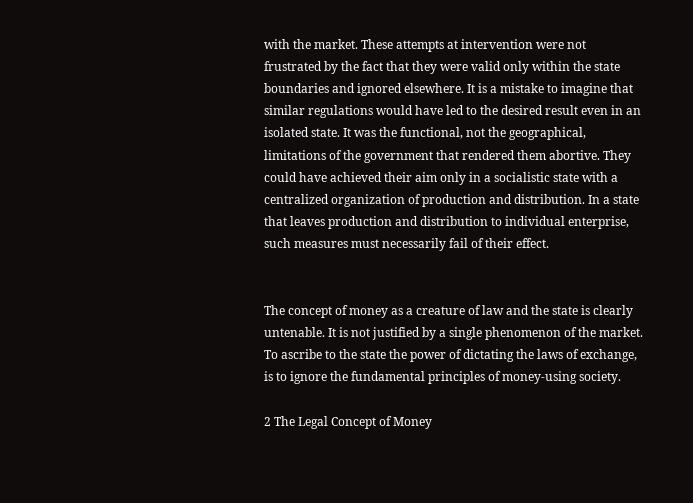with the market. These attempts at intervention were not frustrated by the fact that they were valid only within the state boundaries and ignored elsewhere. It is a mistake to imagine that similar regulations would have led to the desired result even in an isolated state. It was the functional, not the geographical, limitations of the government that rendered them abortive. They could have achieved their aim only in a socialistic state with a centralized organization of production and distribution. In a state that leaves production and distribution to individual enterprise, such measures must necessarily fail of their effect.


The concept of money as a creature of law and the state is clearly untenable. It is not justified by a single phenomenon of the market. To ascribe to the state the power of dictating the laws of exchange, is to ignore the fundamental principles of money-using society.

2 The Legal Concept of Money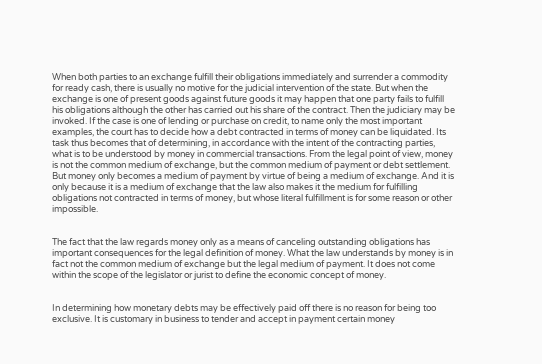When both parties to an exchange fulfill their obligations immediately and surrender a commodity for ready cash, there is usually no motive for the judicial intervention of the state. But when the exchange is one of present goods against future goods it may happen that one party fails to fulfill his obligations although the other has carried out his share of the contract. Then the judiciary may be invoked. If the case is one of lending or purchase on credit, to name only the most important examples, the court has to decide how a debt contracted in terms of money can be liquidated. Its task thus becomes that of determining, in accordance with the intent of the contracting parties, what is to be understood by money in commercial transactions. From the legal point of view, money is not the common medium of exchange, but the common medium of payment or debt settlement. But money only becomes a medium of payment by virtue of being a medium of exchange. And it is only because it is a medium of exchange that the law also makes it the medium for fulfilling obligations not contracted in terms of money, but whose literal fulfillment is for some reason or other impossible.


The fact that the law regards money only as a means of canceling outstanding obligations has important consequences for the legal definition of money. What the law understands by money is in fact not the common medium of exchange but the legal medium of payment. It does not come within the scope of the legislator or jurist to define the economic concept of money.


In determining how monetary debts may be effectively paid off there is no reason for being too exclusive. It is customary in business to tender and accept in payment certain money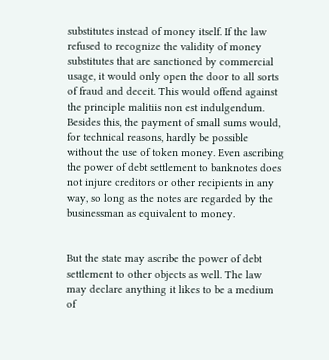substitutes instead of money itself. If the law refused to recognize the validity of money substitutes that are sanctioned by commercial usage, it would only open the door to all sorts of fraud and deceit. This would offend against the principle malitiis non est indulgendum. Besides this, the payment of small sums would, for technical reasons, hardly be possible without the use of token money. Even ascribing the power of debt settlement to banknotes does not injure creditors or other recipients in any way, so long as the notes are regarded by the businessman as equivalent to money.


But the state may ascribe the power of debt settlement to other objects as well. The law may declare anything it likes to be a medium of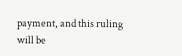payment, and this ruling will be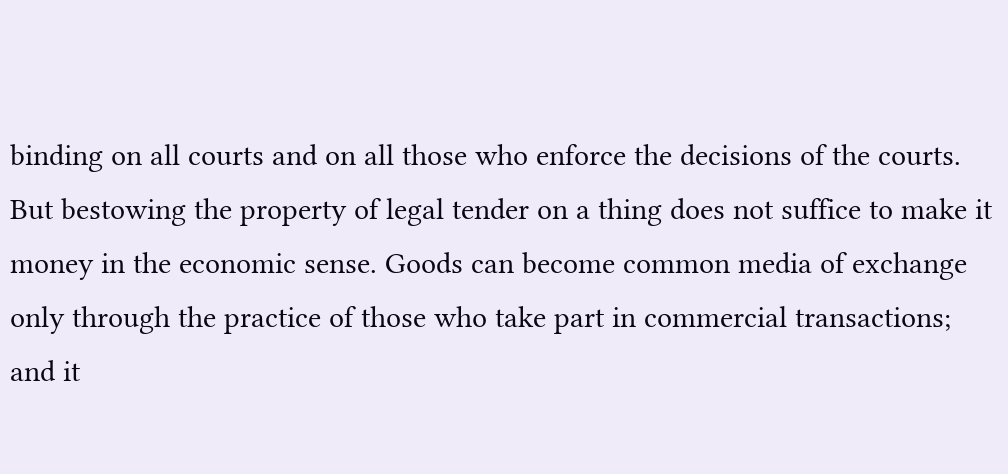binding on all courts and on all those who enforce the decisions of the courts. But bestowing the property of legal tender on a thing does not suffice to make it money in the economic sense. Goods can become common media of exchange only through the practice of those who take part in commercial transactions; and it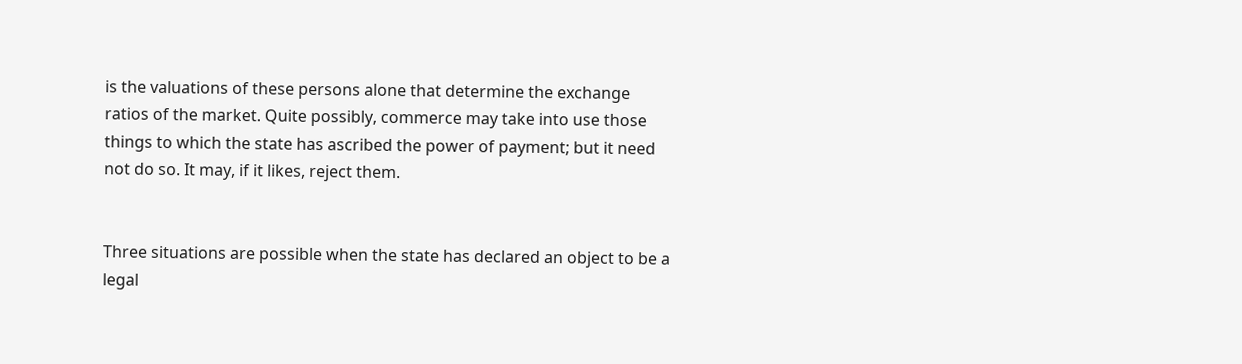is the valuations of these persons alone that determine the exchange ratios of the market. Quite possibly, commerce may take into use those things to which the state has ascribed the power of payment; but it need not do so. It may, if it likes, reject them.


Three situations are possible when the state has declared an object to be a legal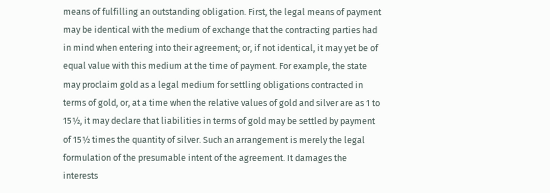means of fulfilling an outstanding obligation. First, the legal means of payment may be identical with the medium of exchange that the contracting parties had in mind when entering into their agreement; or, if not identical, it may yet be of equal value with this medium at the time of payment. For example, the state may proclaim gold as a legal medium for settling obligations contracted in terms of gold, or, at a time when the relative values of gold and silver are as 1 to 15½, it may declare that liabilities in terms of gold may be settled by payment of 15½ times the quantity of silver. Such an arrangement is merely the legal formulation of the presumable intent of the agreement. It damages the interests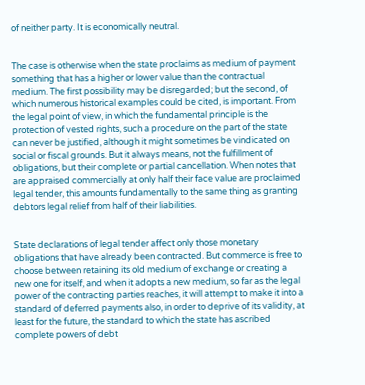of neither party. It is economically neutral.


The case is otherwise when the state proclaims as medium of payment something that has a higher or lower value than the contractual medium. The first possibility may be disregarded; but the second, of which numerous historical examples could be cited, is important. From the legal point of view, in which the fundamental principle is the protection of vested rights, such a procedure on the part of the state can never be justified, although it might sometimes be vindicated on social or fiscal grounds. But it always means, not the fulfillment of obligations, but their complete or partial cancellation. When notes that are appraised commercially at only half their face value are proclaimed legal tender, this amounts fundamentally to the same thing as granting debtors legal relief from half of their liabilities.


State declarations of legal tender affect only those monetary obligations that have already been contracted. But commerce is free to choose between retaining its old medium of exchange or creating a new one for itself, and when it adopts a new medium, so far as the legal power of the contracting parties reaches, it will attempt to make it into a standard of deferred payments also, in order to deprive of its validity, at least for the future, the standard to which the state has ascribed complete powers of debt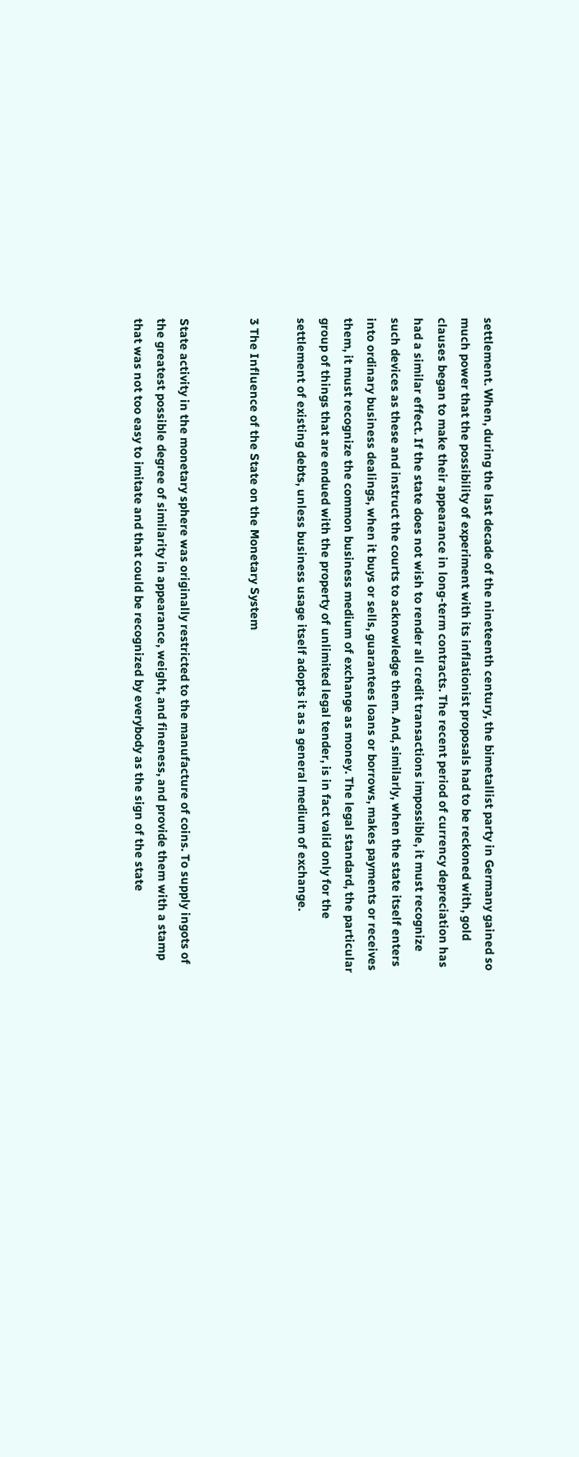settlement. When, during the last decade of the nineteenth century, the bimetallist party in Germany gained so much power that the possibility of experiment with its inflationist proposals had to be reckoned with, gold clauses began to make their appearance in long-term contracts. The recent period of currency depreciation has had a similar effect. If the state does not wish to render all credit transactions impossible, it must recognize such devices as these and instruct the courts to acknowledge them. And, similarly, when the state itself enters into ordinary business dealings, when it buys or sells, guarantees loans or borrows, makes payments or receives them, it must recognize the common business medium of exchange as money. The legal standard, the particular group of things that are endued with the property of unlimited legal tender, is in fact valid only for the settlement of existing debts, unless business usage itself adopts it as a general medium of exchange.

3 The Influence of the State on the Monetary System


State activity in the monetary sphere was originally restricted to the manufacture of coins. To supply ingots of the greatest possible degree of similarity in appearance, weight, and fineness, and provide them with a stamp that was not too easy to imitate and that could be recognized by everybody as the sign of the state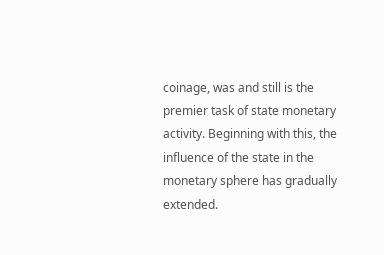coinage, was and still is the premier task of state monetary activity. Beginning with this, the influence of the state in the monetary sphere has gradually extended.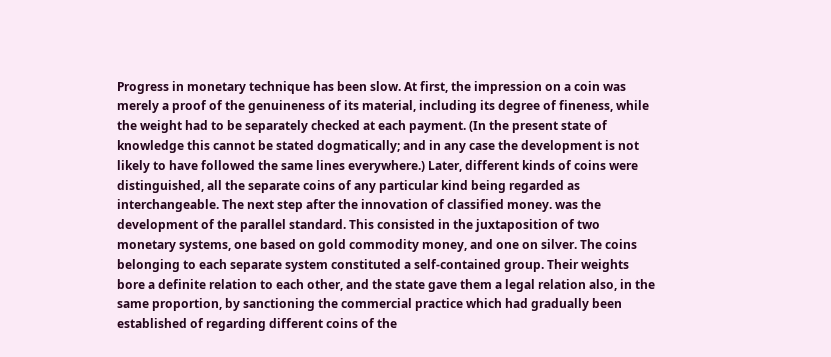Progress in monetary technique has been slow. At first, the impression on a coin was merely a proof of the genuineness of its material, including its degree of fineness, while the weight had to be separately checked at each payment. (In the present state of knowledge this cannot be stated dogmatically; and in any case the development is not likely to have followed the same lines everywhere.) Later, different kinds of coins were distinguished, all the separate coins of any particular kind being regarded as interchangeable. The next step after the innovation of classified money. was the development of the parallel standard. This consisted in the juxtaposition of two monetary systems, one based on gold commodity money, and one on silver. The coins belonging to each separate system constituted a self-contained group. Their weights bore a definite relation to each other, and the state gave them a legal relation also, in the same proportion, by sanctioning the commercial practice which had gradually been established of regarding different coins of the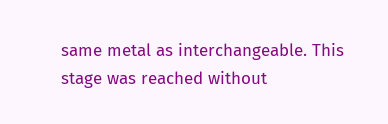same metal as interchangeable. This stage was reached without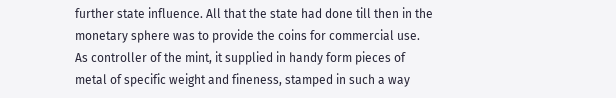further state influence. All that the state had done till then in the monetary sphere was to provide the coins for commercial use. As controller of the mint, it supplied in handy form pieces of metal of specific weight and fineness, stamped in such a way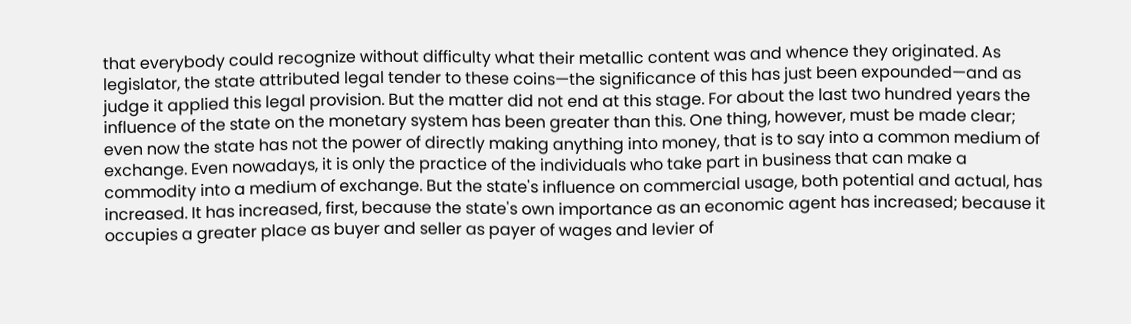that everybody could recognize without difficulty what their metallic content was and whence they originated. As legislator, the state attributed legal tender to these coins—the significance of this has just been expounded—and as judge it applied this legal provision. But the matter did not end at this stage. For about the last two hundred years the influence of the state on the monetary system has been greater than this. One thing, however, must be made clear; even now the state has not the power of directly making anything into money, that is to say into a common medium of exchange. Even nowadays, it is only the practice of the individuals who take part in business that can make a commodity into a medium of exchange. But the state's influence on commercial usage, both potential and actual, has increased. It has increased, first, because the state's own importance as an economic agent has increased; because it occupies a greater place as buyer and seller as payer of wages and levier of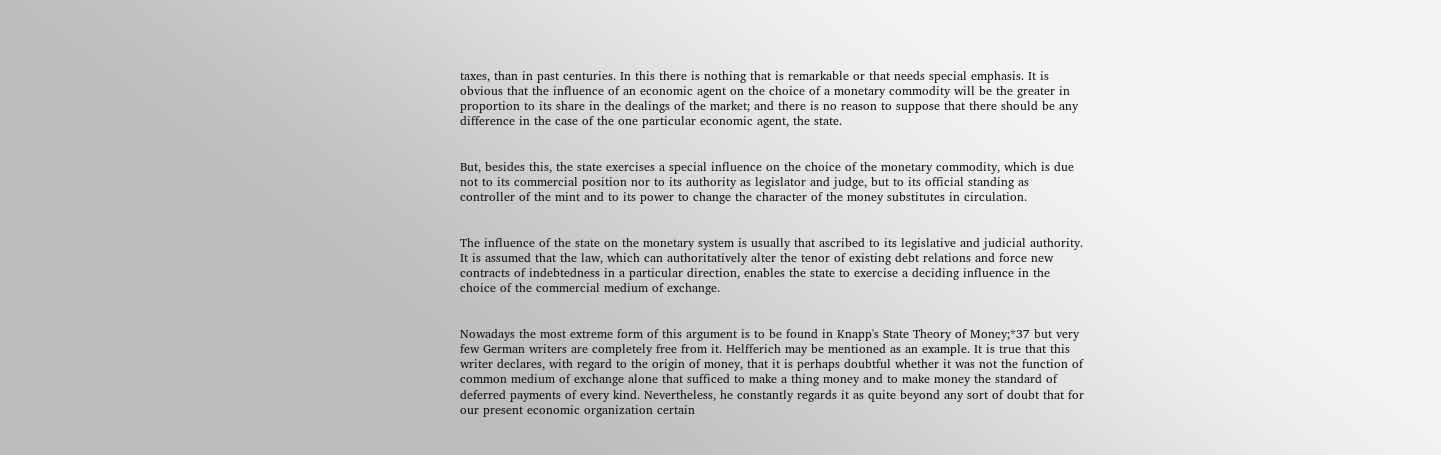taxes, than in past centuries. In this there is nothing that is remarkable or that needs special emphasis. It is obvious that the influence of an economic agent on the choice of a monetary commodity will be the greater in proportion to its share in the dealings of the market; and there is no reason to suppose that there should be any difference in the case of the one particular economic agent, the state.


But, besides this, the state exercises a special influence on the choice of the monetary commodity, which is due not to its commercial position nor to its authority as legislator and judge, but to its official standing as controller of the mint and to its power to change the character of the money substitutes in circulation.


The influence of the state on the monetary system is usually that ascribed to its legislative and judicial authority. It is assumed that the law, which can authoritatively alter the tenor of existing debt relations and force new contracts of indebtedness in a particular direction, enables the state to exercise a deciding influence in the choice of the commercial medium of exchange.


Nowadays the most extreme form of this argument is to be found in Knapp's State Theory of Money;*37 but very few German writers are completely free from it. Helfferich may be mentioned as an example. It is true that this writer declares, with regard to the origin of money, that it is perhaps doubtful whether it was not the function of common medium of exchange alone that sufficed to make a thing money and to make money the standard of deferred payments of every kind. Nevertheless, he constantly regards it as quite beyond any sort of doubt that for our present economic organization certain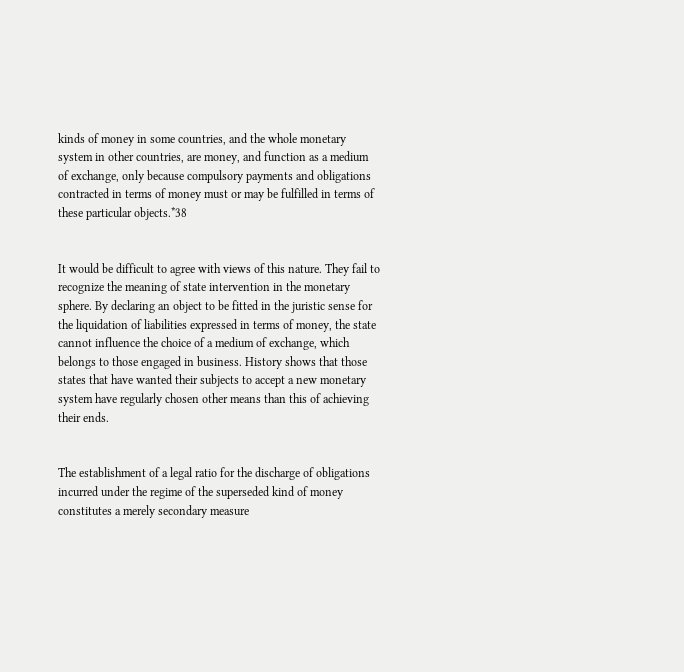kinds of money in some countries, and the whole monetary system in other countries, are money, and function as a medium of exchange, only because compulsory payments and obligations contracted in terms of money must or may be fulfilled in terms of these particular objects.*38


It would be difficult to agree with views of this nature. They fail to recognize the meaning of state intervention in the monetary sphere. By declaring an object to be fitted in the juristic sense for the liquidation of liabilities expressed in terms of money, the state cannot influence the choice of a medium of exchange, which belongs to those engaged in business. History shows that those states that have wanted their subjects to accept a new monetary system have regularly chosen other means than this of achieving their ends.


The establishment of a legal ratio for the discharge of obligations incurred under the regime of the superseded kind of money constitutes a merely secondary measure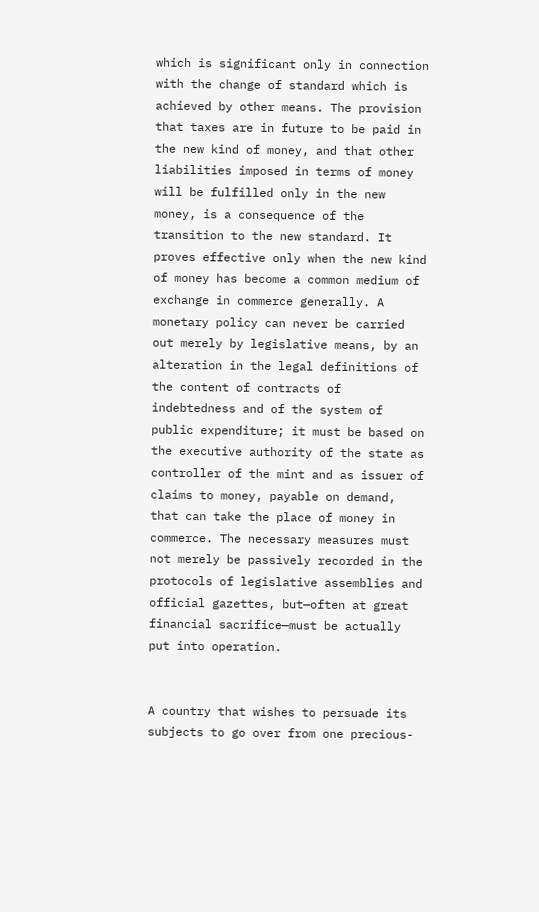which is significant only in connection with the change of standard which is achieved by other means. The provision that taxes are in future to be paid in the new kind of money, and that other liabilities imposed in terms of money will be fulfilled only in the new money, is a consequence of the transition to the new standard. It proves effective only when the new kind of money has become a common medium of exchange in commerce generally. A monetary policy can never be carried out merely by legislative means, by an alteration in the legal definitions of the content of contracts of indebtedness and of the system of public expenditure; it must be based on the executive authority of the state as controller of the mint and as issuer of claims to money, payable on demand, that can take the place of money in commerce. The necessary measures must not merely be passively recorded in the protocols of legislative assemblies and official gazettes, but—often at great financial sacrifice—must be actually put into operation.


A country that wishes to persuade its subjects to go over from one precious-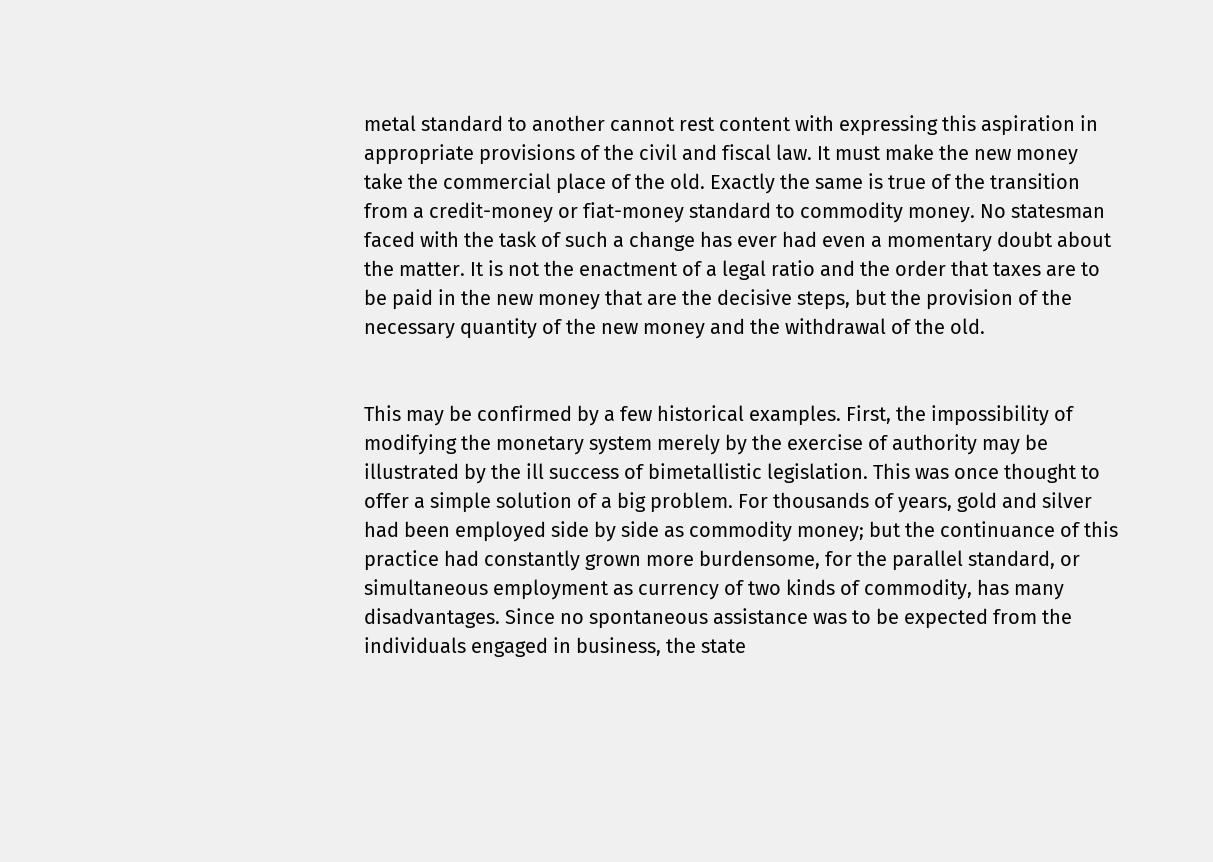metal standard to another cannot rest content with expressing this aspiration in appropriate provisions of the civil and fiscal law. It must make the new money take the commercial place of the old. Exactly the same is true of the transition from a credit-money or fiat-money standard to commodity money. No statesman faced with the task of such a change has ever had even a momentary doubt about the matter. It is not the enactment of a legal ratio and the order that taxes are to be paid in the new money that are the decisive steps, but the provision of the necessary quantity of the new money and the withdrawal of the old.


This may be confirmed by a few historical examples. First, the impossibility of modifying the monetary system merely by the exercise of authority may be illustrated by the ill success of bimetallistic legislation. This was once thought to offer a simple solution of a big problem. For thousands of years, gold and silver had been employed side by side as commodity money; but the continuance of this practice had constantly grown more burdensome, for the parallel standard, or simultaneous employment as currency of two kinds of commodity, has many disadvantages. Since no spontaneous assistance was to be expected from the individuals engaged in business, the state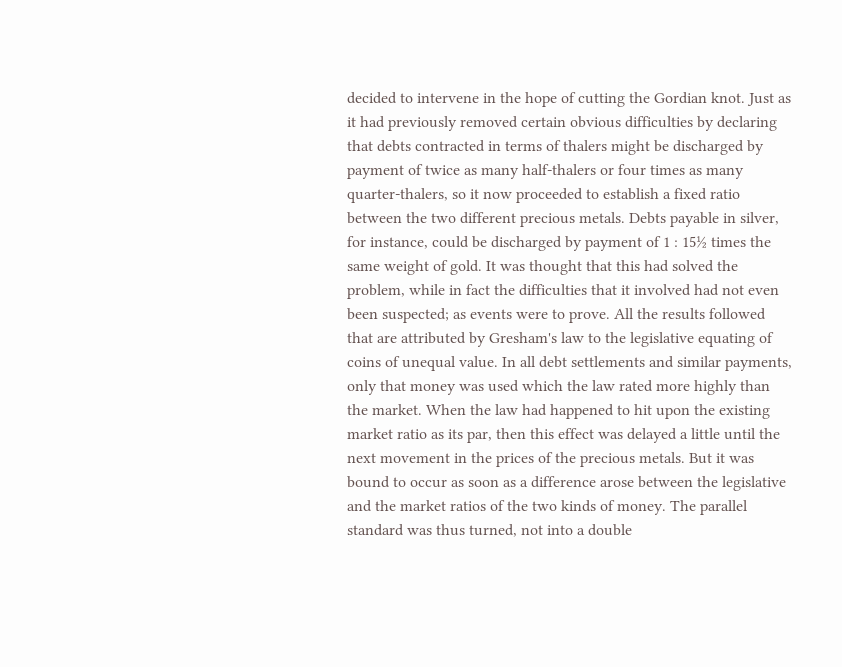decided to intervene in the hope of cutting the Gordian knot. Just as it had previously removed certain obvious difficulties by declaring that debts contracted in terms of thalers might be discharged by payment of twice as many half-thalers or four times as many quarter-thalers, so it now proceeded to establish a fixed ratio between the two different precious metals. Debts payable in silver, for instance, could be discharged by payment of 1 : 15½ times the same weight of gold. It was thought that this had solved the problem, while in fact the difficulties that it involved had not even been suspected; as events were to prove. All the results followed that are attributed by Gresham's law to the legislative equating of coins of unequal value. In all debt settlements and similar payments, only that money was used which the law rated more highly than the market. When the law had happened to hit upon the existing market ratio as its par, then this effect was delayed a little until the next movement in the prices of the precious metals. But it was bound to occur as soon as a difference arose between the legislative and the market ratios of the two kinds of money. The parallel standard was thus turned, not into a double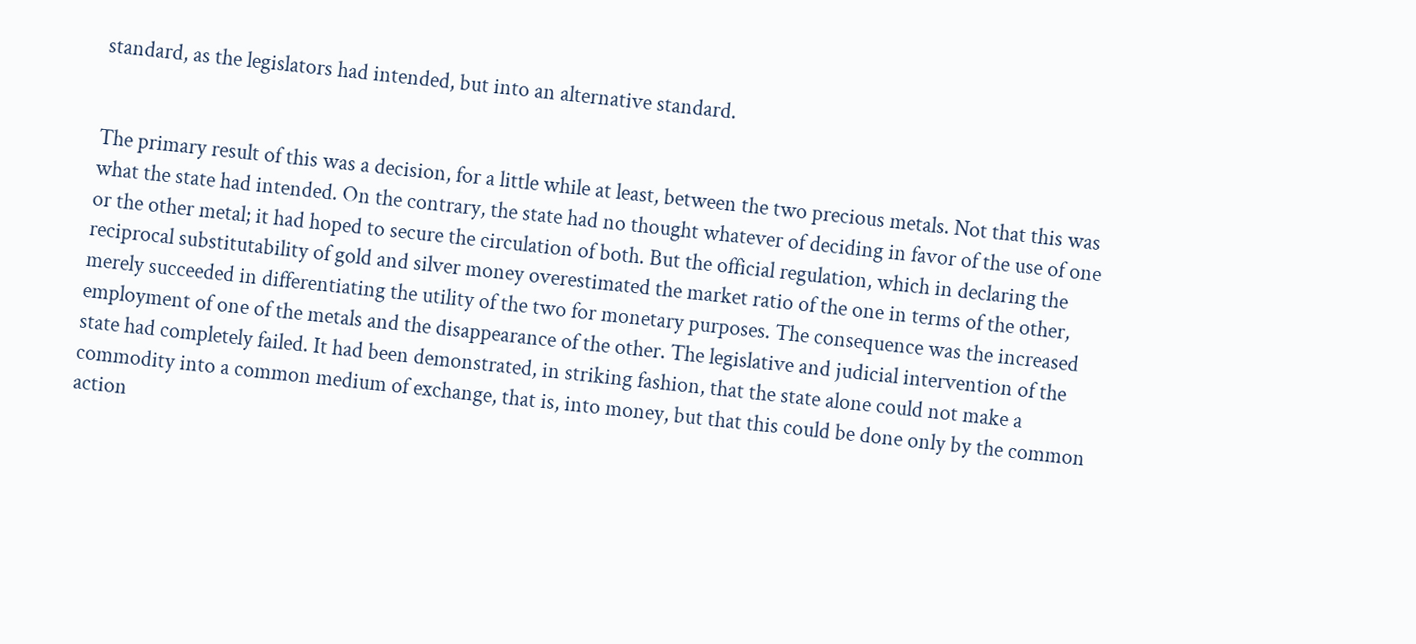standard, as the legislators had intended, but into an alternative standard.


The primary result of this was a decision, for a little while at least, between the two precious metals. Not that this was what the state had intended. On the contrary, the state had no thought whatever of deciding in favor of the use of one or the other metal; it had hoped to secure the circulation of both. But the official regulation, which in declaring the reciprocal substitutability of gold and silver money overestimated the market ratio of the one in terms of the other, merely succeeded in differentiating the utility of the two for monetary purposes. The consequence was the increased employment of one of the metals and the disappearance of the other. The legislative and judicial intervention of the state had completely failed. It had been demonstrated, in striking fashion, that the state alone could not make a commodity into a common medium of exchange, that is, into money, but that this could be done only by the common action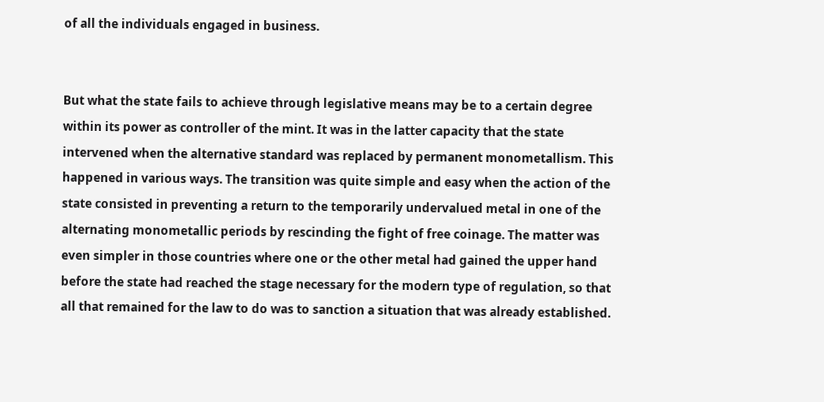of all the individuals engaged in business.


But what the state fails to achieve through legislative means may be to a certain degree within its power as controller of the mint. It was in the latter capacity that the state intervened when the alternative standard was replaced by permanent monometallism. This happened in various ways. The transition was quite simple and easy when the action of the state consisted in preventing a return to the temporarily undervalued metal in one of the alternating monometallic periods by rescinding the fight of free coinage. The matter was even simpler in those countries where one or the other metal had gained the upper hand before the state had reached the stage necessary for the modern type of regulation, so that all that remained for the law to do was to sanction a situation that was already established.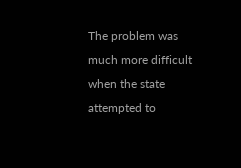The problem was much more difficult when the state attempted to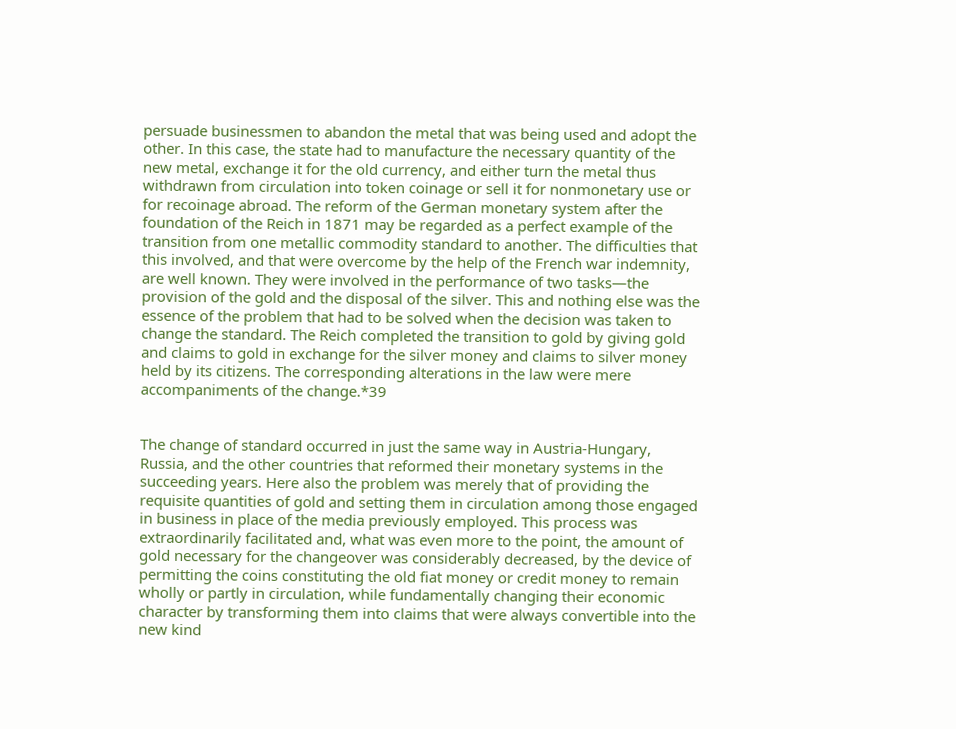persuade businessmen to abandon the metal that was being used and adopt the other. In this case, the state had to manufacture the necessary quantity of the new metal, exchange it for the old currency, and either turn the metal thus withdrawn from circulation into token coinage or sell it for nonmonetary use or for recoinage abroad. The reform of the German monetary system after the foundation of the Reich in 1871 may be regarded as a perfect example of the transition from one metallic commodity standard to another. The difficulties that this involved, and that were overcome by the help of the French war indemnity, are well known. They were involved in the performance of two tasks—the provision of the gold and the disposal of the silver. This and nothing else was the essence of the problem that had to be solved when the decision was taken to change the standard. The Reich completed the transition to gold by giving gold and claims to gold in exchange for the silver money and claims to silver money held by its citizens. The corresponding alterations in the law were mere accompaniments of the change.*39


The change of standard occurred in just the same way in Austria-Hungary, Russia, and the other countries that reformed their monetary systems in the succeeding years. Here also the problem was merely that of providing the requisite quantities of gold and setting them in circulation among those engaged in business in place of the media previously employed. This process was extraordinarily facilitated and, what was even more to the point, the amount of gold necessary for the changeover was considerably decreased, by the device of permitting the coins constituting the old fiat money or credit money to remain wholly or partly in circulation, while fundamentally changing their economic character by transforming them into claims that were always convertible into the new kind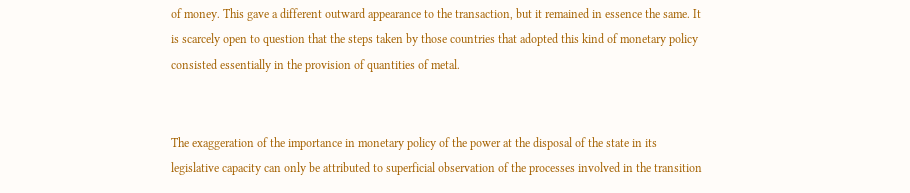of money. This gave a different outward appearance to the transaction, but it remained in essence the same. It is scarcely open to question that the steps taken by those countries that adopted this kind of monetary policy consisted essentially in the provision of quantities of metal.


The exaggeration of the importance in monetary policy of the power at the disposal of the state in its legislative capacity can only be attributed to superficial observation of the processes involved in the transition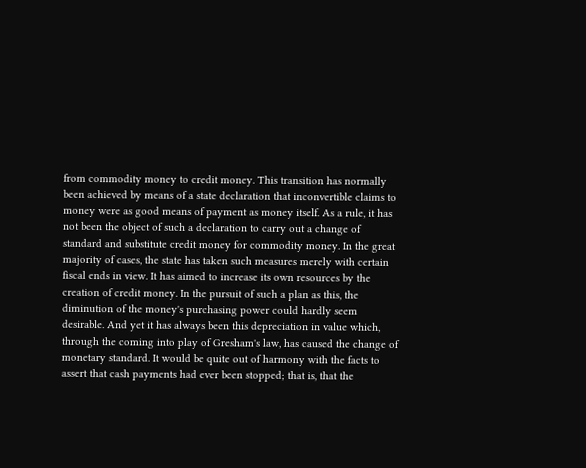from commodity money to credit money. This transition has normally been achieved by means of a state declaration that inconvertible claims to money were as good means of payment as money itself. As a rule, it has not been the object of such a declaration to carry out a change of standard and substitute credit money for commodity money. In the great majority of cases, the state has taken such measures merely with certain fiscal ends in view. It has aimed to increase its own resources by the creation of credit money. In the pursuit of such a plan as this, the diminution of the money's purchasing power could hardly seem desirable. And yet it has always been this depreciation in value which, through the coming into play of Gresham's law, has caused the change of monetary standard. It would be quite out of harmony with the facts to assert that cash payments had ever been stopped; that is, that the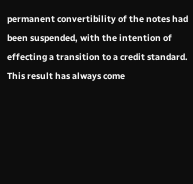permanent convertibility of the notes had been suspended, with the intention of effecting a transition to a credit standard. This result has always come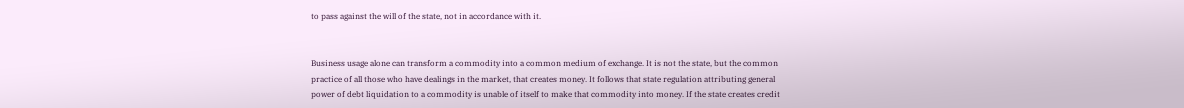to pass against the will of the state, not in accordance with it.


Business usage alone can transform a commodity into a common medium of exchange. It is not the state, but the common practice of all those who have dealings in the market, that creates money. It follows that state regulation attributing general power of debt liquidation to a commodity is unable of itself to make that commodity into money. If the state creates credit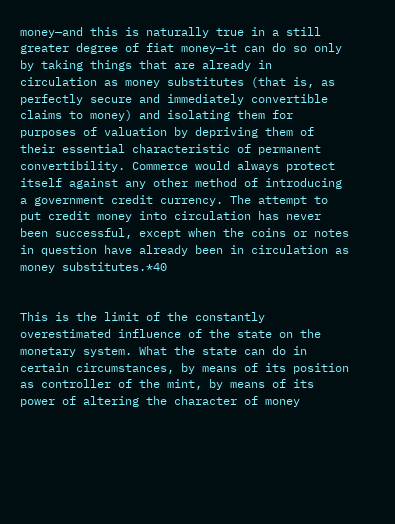money—and this is naturally true in a still greater degree of fiat money—it can do so only by taking things that are already in circulation as money substitutes (that is, as perfectly secure and immediately convertible claims to money) and isolating them for purposes of valuation by depriving them of their essential characteristic of permanent convertibility. Commerce would always protect itself against any other method of introducing a government credit currency. The attempt to put credit money into circulation has never been successful, except when the coins or notes in question have already been in circulation as money substitutes.*40


This is the limit of the constantly overestimated influence of the state on the monetary system. What the state can do in certain circumstances, by means of its position as controller of the mint, by means of its power of altering the character of money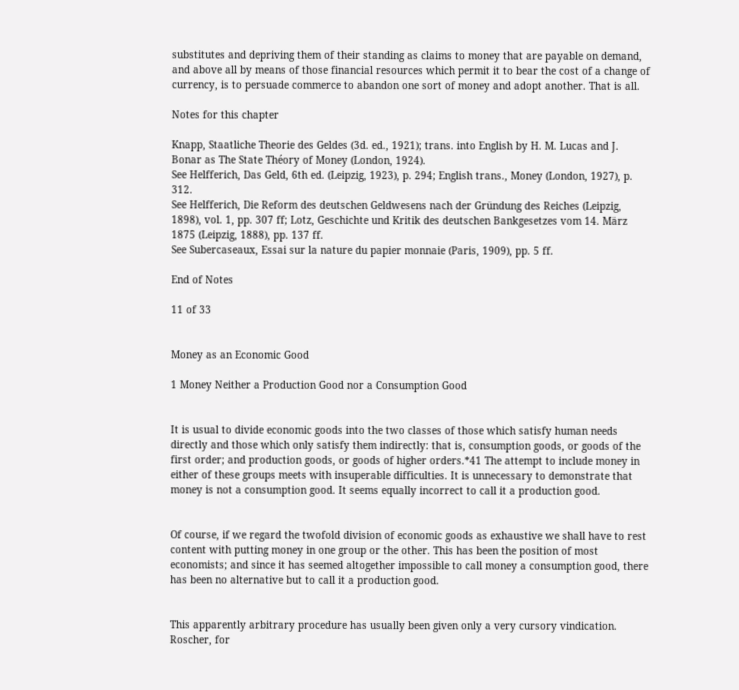substitutes and depriving them of their standing as claims to money that are payable on demand, and above all by means of those financial resources which permit it to bear the cost of a change of currency, is to persuade commerce to abandon one sort of money and adopt another. That is all.

Notes for this chapter

Knapp, Staatliche Theorie des Geldes (3d. ed., 1921); trans. into English by H. M. Lucas and J. Bonar as The State Théory of Money (London, 1924).
See Helfferich, Das Geld, 6th ed. (Leipzig, 1923), p. 294; English trans., Money (London, 1927), p. 312.
See Helfferich, Die Reform des deutschen Geldwesens nach der Gründung des Reiches (Leipzig, 1898), vol. 1, pp. 307 ff; Lotz, Geschichte und Kritik des deutschen Bankgesetzes vom 14. März 1875 (Leipzig, 1888), pp. 137 ff.
See Subercaseaux, Essai sur la nature du papier monnaie (Paris, 1909), pp. 5 ff.

End of Notes

11 of 33


Money as an Economic Good

1 Money Neither a Production Good nor a Consumption Good


It is usual to divide economic goods into the two classes of those which satisfy human needs directly and those which only satisfy them indirectly: that is, consumption goods, or goods of the first order; and production goods, or goods of higher orders.*41 The attempt to include money in either of these groups meets with insuperable difficulties. It is unnecessary to demonstrate that money is not a consumption good. It seems equally incorrect to call it a production good.


Of course, if we regard the twofold division of economic goods as exhaustive we shall have to rest content with putting money in one group or the other. This has been the position of most economists; and since it has seemed altogether impossible to call money a consumption good, there has been no alternative but to call it a production good.


This apparently arbitrary procedure has usually been given only a very cursory vindication. Roscher, for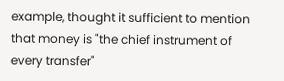example, thought it sufficient to mention that money is "the chief instrument of every transfer"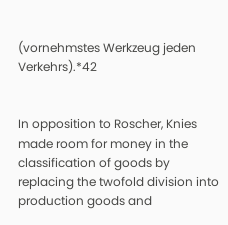(vornehmstes Werkzeug jeden Verkehrs).*42


In opposition to Roscher, Knies made room for money in the classification of goods by replacing the twofold division into production goods and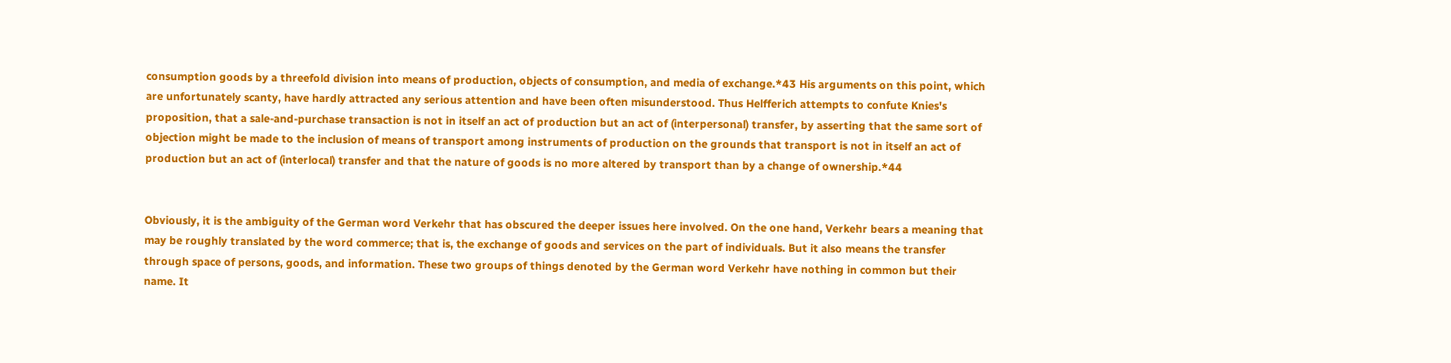consumption goods by a threefold division into means of production, objects of consumption, and media of exchange.*43 His arguments on this point, which are unfortunately scanty, have hardly attracted any serious attention and have been often misunderstood. Thus Helfferich attempts to confute Knies's proposition, that a sale-and-purchase transaction is not in itself an act of production but an act of (interpersonal) transfer, by asserting that the same sort of objection might be made to the inclusion of means of transport among instruments of production on the grounds that transport is not in itself an act of production but an act of (interlocal) transfer and that the nature of goods is no more altered by transport than by a change of ownership.*44


Obviously, it is the ambiguity of the German word Verkehr that has obscured the deeper issues here involved. On the one hand, Verkehr bears a meaning that may be roughly translated by the word commerce; that is, the exchange of goods and services on the part of individuals. But it also means the transfer through space of persons, goods, and information. These two groups of things denoted by the German word Verkehr have nothing in common but their name. It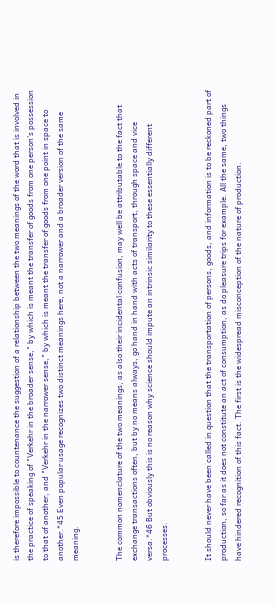is therefore impossible to countenance the suggestion of a relationship between the two meanings of the word that is involved in the practice of speaking of "Verkehr in the broader sense," by which is meant the transfer of goods from one person's possession to that of another, and "Verkehr in the narrower sense," by which is meant the transfer of goods from one point in space to another.*45 Even popular usage recognizes two distinct meanings here, not a narrower and a broader version of the same meaning.


The common nomenclature of the two meanings, as also their incidental confusion, may well be attributable to the fact that exchange transactions often, but by no means always, go hand in hand with acts of transport, through space and vice versa.*46 But obviously this is no reason why science should impute an intrinsic similarity to these essentially different processes.


It should never have been called in question that the transportation of persons, goods, and information is to be reckoned part of production, so far as it does not constitute an act of consumption, as do pleasure trips for example. All the same, two things have hindered recognition of this fact. The first is the widespread misconception of the nature of production.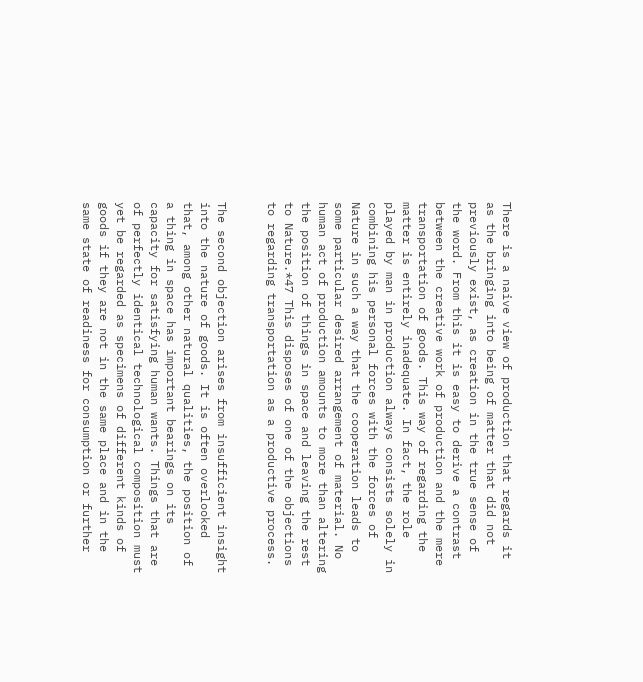There is a naive view of production that regards it as the bringing into being of matter that did not previously exist, as creation in the true sense of the word. From this it is easy to derive a contrast between the creative work of production and the mere transportation of goods. This way of regarding the matter is entirely inadequate. In fact, the role played by man in production always consists solely in combining his personal forces with the forces of Nature in such a way that the cooperation leads to some particular desired arrangement of material. No human act of production amounts to more than altering the position of things in space and leaving the rest to Nature.*47 This disposes of one of the objections to regarding transportation as a productive process.


The second objection arises from insufficient insight into the nature of goods. It is often overlooked that, among other natural qualities, the position of a thing in space has important bearings on its capacity for satisfying human wants. Things that are of perfectly identical technological composition must yet be regarded as specimens of different kinds of goods if they are not in the same place and in the same state of readiness for consumption or further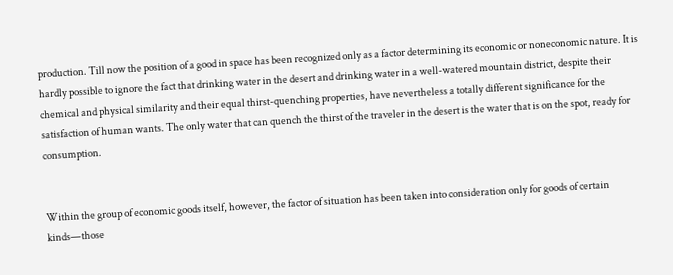production. Till now the position of a good in space has been recognized only as a factor determining its economic or noneconomic nature. It is hardly possible to ignore the fact that drinking water in the desert and drinking water in a well-watered mountain district, despite their chemical and physical similarity and their equal thirst-quenching properties, have nevertheless a totally different significance for the satisfaction of human wants. The only water that can quench the thirst of the traveler in the desert is the water that is on the spot, ready for consumption.


Within the group of economic goods itself, however, the factor of situation has been taken into consideration only for goods of certain kinds—those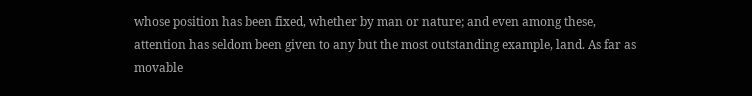whose position has been fixed, whether by man or nature; and even among these, attention has seldom been given to any but the most outstanding example, land. As far as movable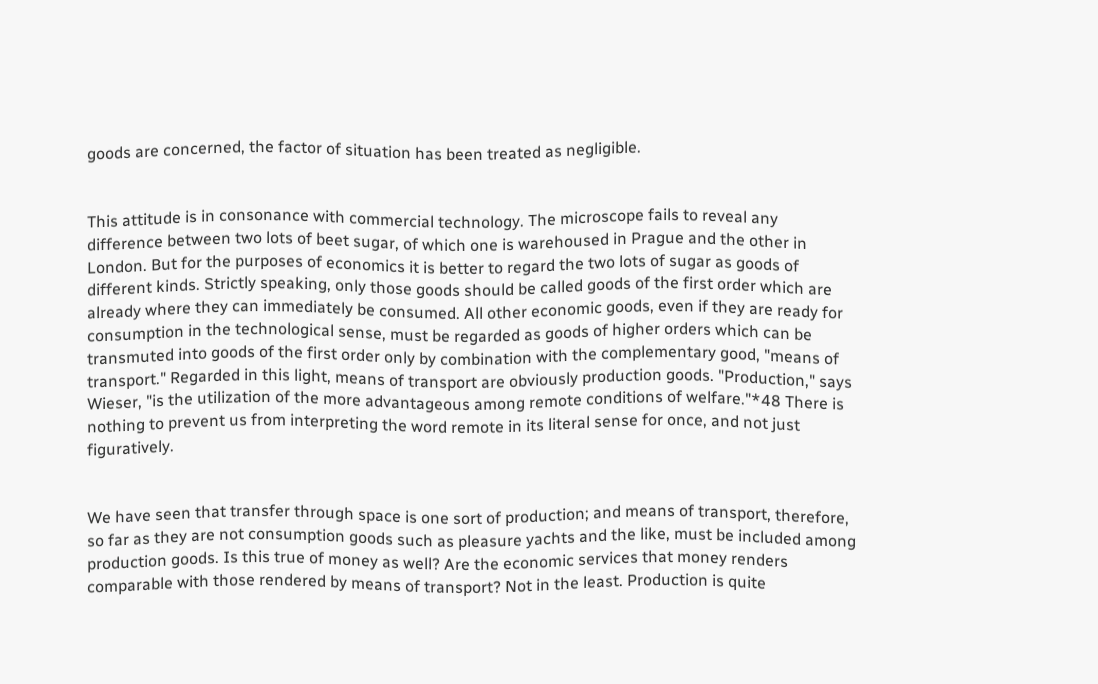goods are concerned, the factor of situation has been treated as negligible.


This attitude is in consonance with commercial technology. The microscope fails to reveal any difference between two lots of beet sugar, of which one is warehoused in Prague and the other in London. But for the purposes of economics it is better to regard the two lots of sugar as goods of different kinds. Strictly speaking, only those goods should be called goods of the first order which are already where they can immediately be consumed. All other economic goods, even if they are ready for consumption in the technological sense, must be regarded as goods of higher orders which can be transmuted into goods of the first order only by combination with the complementary good, "means of transport." Regarded in this light, means of transport are obviously production goods. "Production," says Wieser, "is the utilization of the more advantageous among remote conditions of welfare."*48 There is nothing to prevent us from interpreting the word remote in its literal sense for once, and not just figuratively.


We have seen that transfer through space is one sort of production; and means of transport, therefore, so far as they are not consumption goods such as pleasure yachts and the like, must be included among production goods. Is this true of money as well? Are the economic services that money renders comparable with those rendered by means of transport? Not in the least. Production is quite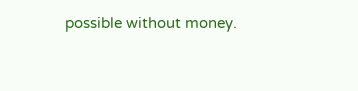possible without money.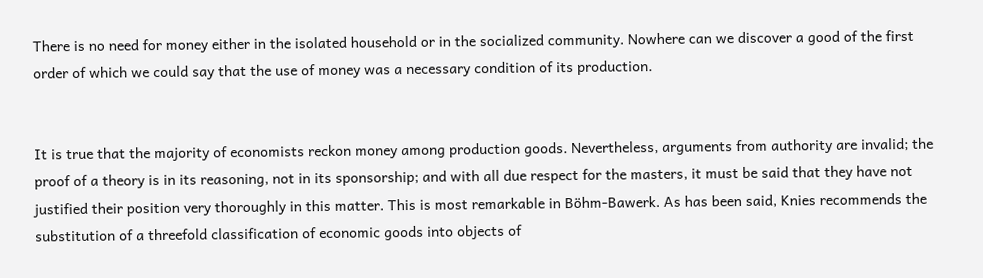There is no need for money either in the isolated household or in the socialized community. Nowhere can we discover a good of the first order of which we could say that the use of money was a necessary condition of its production.


It is true that the majority of economists reckon money among production goods. Nevertheless, arguments from authority are invalid; the proof of a theory is in its reasoning, not in its sponsorship; and with all due respect for the masters, it must be said that they have not justified their position very thoroughly in this matter. This is most remarkable in Böhm-Bawerk. As has been said, Knies recommends the substitution of a threefold classification of economic goods into objects of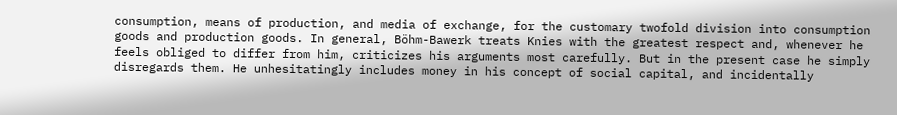consumption, means of production, and media of exchange, for the customary twofold division into consumption goods and production goods. In general, Böhm-Bawerk treats Knies with the greatest respect and, whenever he feels obliged to differ from him, criticizes his arguments most carefully. But in the present case he simply disregards them. He unhesitatingly includes money in his concept of social capital, and incidentally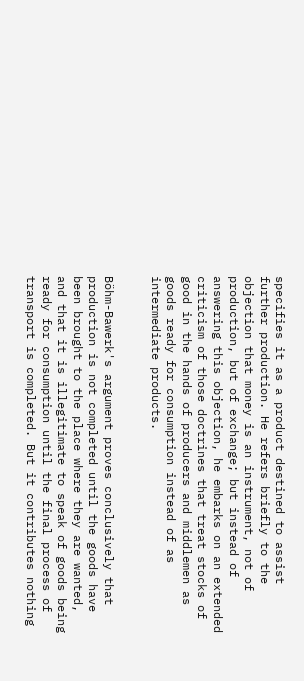specifies it as a product destined to assist further production. He refers briefly to the objection that money is an instrument, not of production, but of exchange; but instead of answering this objection, he embarks on an extended criticism of those doctrines that treat stocks of good in the hands of producers and middlemen as goods ready for consumption instead of as intermediate products.


Böhm-Bawerk's argument proves conclusively that production is not completed until the goods have been brought to the place where they are wanted, and that it is illegitimate to speak of goods being ready for consumption until the final process of transport is completed. But it contributes nothing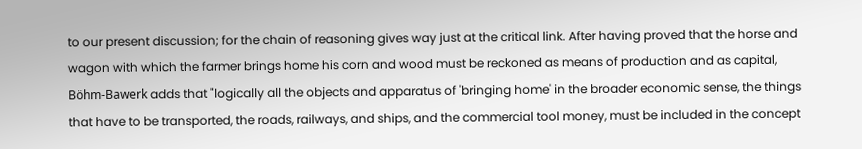to our present discussion; for the chain of reasoning gives way just at the critical link. After having proved that the horse and wagon with which the farmer brings home his corn and wood must be reckoned as means of production and as capital, Böhm-Bawerk adds that "logically all the objects and apparatus of 'bringing home' in the broader economic sense, the things that have to be transported, the roads, railways, and ships, and the commercial tool money, must be included in the concept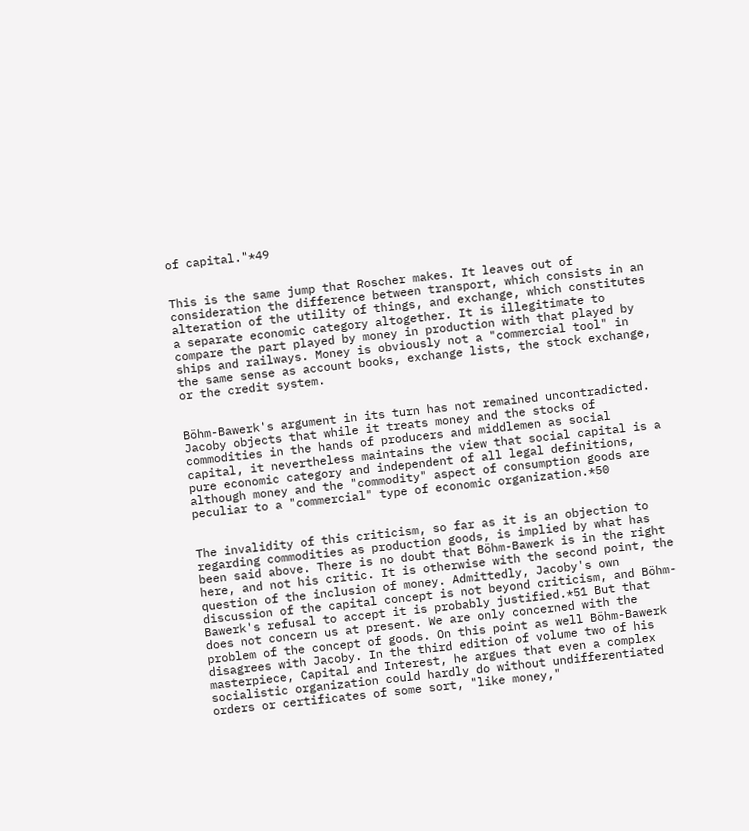of capital."*49


This is the same jump that Roscher makes. It leaves out of consideration the difference between transport, which consists in an alteration of the utility of things, and exchange, which constitutes a separate economic category altogether. It is illegitimate to compare the part played by money in production with that played by ships and railways. Money is obviously not a "commercial tool" in the same sense as account books, exchange lists, the stock exchange, or the credit system.


Böhm-Bawerk's argument in its turn has not remained uncontradicted. Jacoby objects that while it treats money and the stocks of commodities in the hands of producers and middlemen as social capital, it nevertheless maintains the view that social capital is a pure economic category and independent of all legal definitions, although money and the "commodity" aspect of consumption goods are peculiar to a "commercial" type of economic organization.*50


The invalidity of this criticism, so far as it is an objection to regarding commodities as production goods, is implied by what has been said above. There is no doubt that Böhm-Bawerk is in the right here, and not his critic. It is otherwise with the second point, the question of the inclusion of money. Admittedly, Jacoby's own discussion of the capital concept is not beyond criticism, and Böhm-Bawerk's refusal to accept it is probably justified.*51 But that does not concern us at present. We are only concerned with the problem of the concept of goods. On this point as well Böhm-Bawerk disagrees with Jacoby. In the third edition of volume two of his masterpiece, Capital and Interest, he argues that even a complex socialistic organization could hardly do without undifferentiated orders or certificates of some sort, "like money,"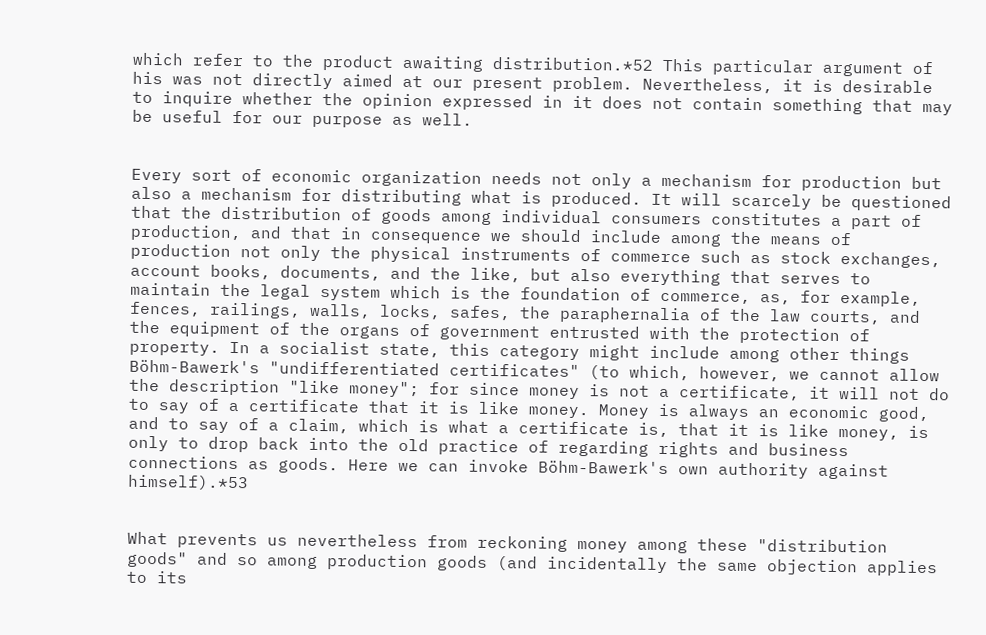which refer to the product awaiting distribution.*52 This particular argument of his was not directly aimed at our present problem. Nevertheless, it is desirable to inquire whether the opinion expressed in it does not contain something that may be useful for our purpose as well.


Every sort of economic organization needs not only a mechanism for production but also a mechanism for distributing what is produced. It will scarcely be questioned that the distribution of goods among individual consumers constitutes a part of production, and that in consequence we should include among the means of production not only the physical instruments of commerce such as stock exchanges, account books, documents, and the like, but also everything that serves to maintain the legal system which is the foundation of commerce, as, for example, fences, railings, walls, locks, safes, the paraphernalia of the law courts, and the equipment of the organs of government entrusted with the protection of property. In a socialist state, this category might include among other things Böhm-Bawerk's "undifferentiated certificates" (to which, however, we cannot allow the description "like money"; for since money is not a certificate, it will not do to say of a certificate that it is like money. Money is always an economic good, and to say of a claim, which is what a certificate is, that it is like money, is only to drop back into the old practice of regarding rights and business connections as goods. Here we can invoke Böhm-Bawerk's own authority against himself).*53


What prevents us nevertheless from reckoning money among these "distribution goods" and so among production goods (and incidentally the same objection applies to its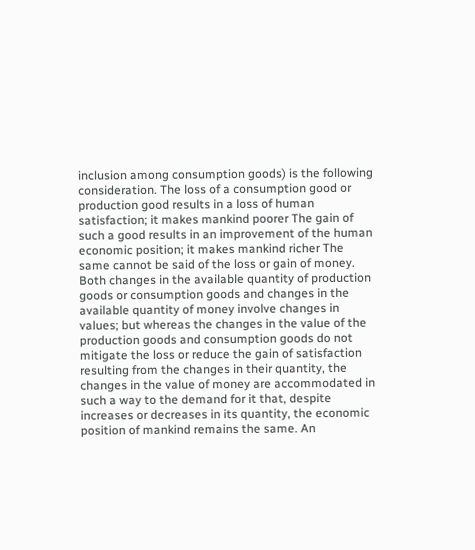inclusion among consumption goods) is the following consideration. The loss of a consumption good or production good results in a loss of human satisfaction; it makes mankind poorer The gain of such a good results in an improvement of the human economic position; it makes mankind richer The same cannot be said of the loss or gain of money. Both changes in the available quantity of production goods or consumption goods and changes in the available quantity of money involve changes in values; but whereas the changes in the value of the production goods and consumption goods do not mitigate the loss or reduce the gain of satisfaction resulting from the changes in their quantity, the changes in the value of money are accommodated in such a way to the demand for it that, despite increases or decreases in its quantity, the economic position of mankind remains the same. An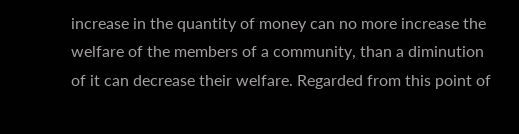increase in the quantity of money can no more increase the welfare of the members of a community, than a diminution of it can decrease their welfare. Regarded from this point of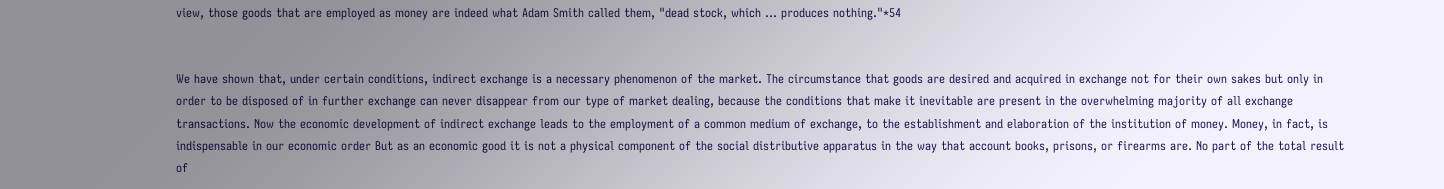view, those goods that are employed as money are indeed what Adam Smith called them, "dead stock, which ... produces nothing."*54


We have shown that, under certain conditions, indirect exchange is a necessary phenomenon of the market. The circumstance that goods are desired and acquired in exchange not for their own sakes but only in order to be disposed of in further exchange can never disappear from our type of market dealing, because the conditions that make it inevitable are present in the overwhelming majority of all exchange transactions. Now the economic development of indirect exchange leads to the employment of a common medium of exchange, to the establishment and elaboration of the institution of money. Money, in fact, is indispensable in our economic order But as an economic good it is not a physical component of the social distributive apparatus in the way that account books, prisons, or firearms are. No part of the total result of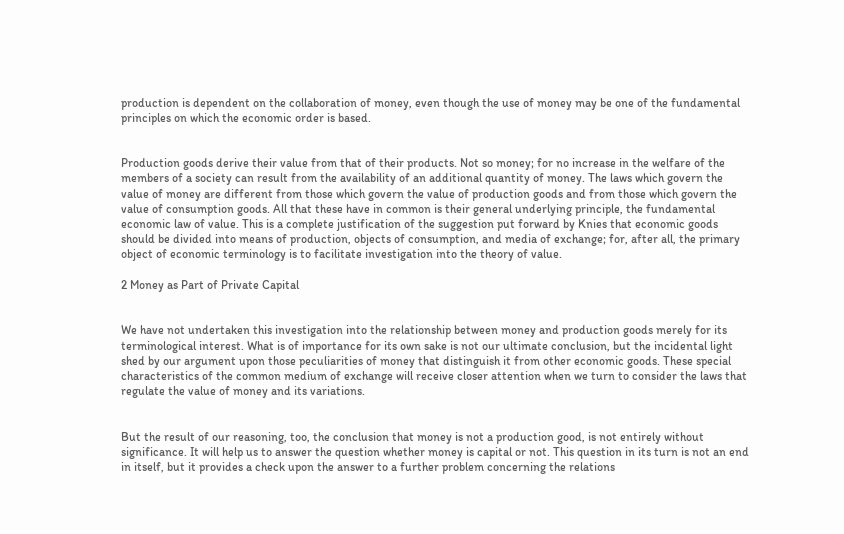production is dependent on the collaboration of money, even though the use of money may be one of the fundamental principles on which the economic order is based.


Production goods derive their value from that of their products. Not so money; for no increase in the welfare of the members of a society can result from the availability of an additional quantity of money. The laws which govern the value of money are different from those which govern the value of production goods and from those which govern the value of consumption goods. All that these have in common is their general underlying principle, the fundamental economic law of value. This is a complete justification of the suggestion put forward by Knies that economic goods should be divided into means of production, objects of consumption, and media of exchange; for, after all, the primary object of economic terminology is to facilitate investigation into the theory of value.

2 Money as Part of Private Capital


We have not undertaken this investigation into the relationship between money and production goods merely for its terminological interest. What is of importance for its own sake is not our ultimate conclusion, but the incidental light shed by our argument upon those peculiarities of money that distinguish it from other economic goods. These special characteristics of the common medium of exchange will receive closer attention when we turn to consider the laws that regulate the value of money and its variations.


But the result of our reasoning, too, the conclusion that money is not a production good, is not entirely without significance. It will help us to answer the question whether money is capital or not. This question in its turn is not an end in itself, but it provides a check upon the answer to a further problem concerning the relations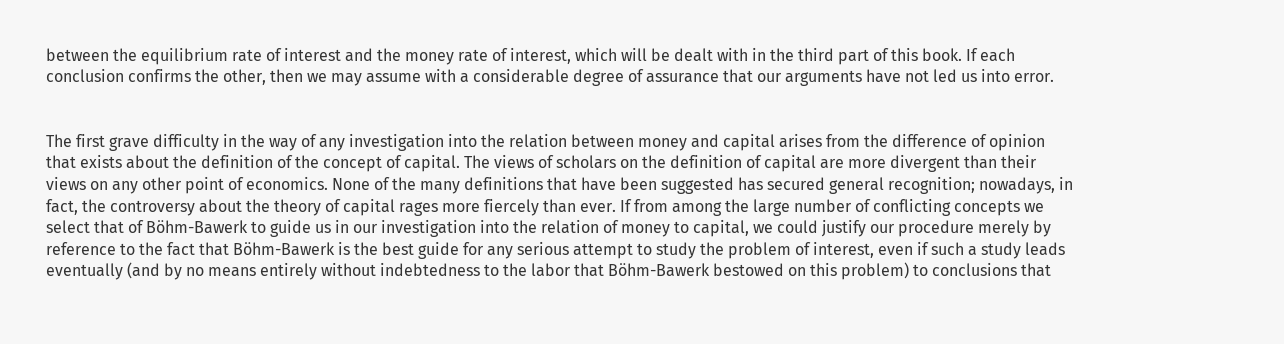between the equilibrium rate of interest and the money rate of interest, which will be dealt with in the third part of this book. If each conclusion confirms the other, then we may assume with a considerable degree of assurance that our arguments have not led us into error.


The first grave difficulty in the way of any investigation into the relation between money and capital arises from the difference of opinion that exists about the definition of the concept of capital. The views of scholars on the definition of capital are more divergent than their views on any other point of economics. None of the many definitions that have been suggested has secured general recognition; nowadays, in fact, the controversy about the theory of capital rages more fiercely than ever. If from among the large number of conflicting concepts we select that of Böhm-Bawerk to guide us in our investigation into the relation of money to capital, we could justify our procedure merely by reference to the fact that Böhm-Bawerk is the best guide for any serious attempt to study the problem of interest, even if such a study leads eventually (and by no means entirely without indebtedness to the labor that Böhm-Bawerk bestowed on this problem) to conclusions that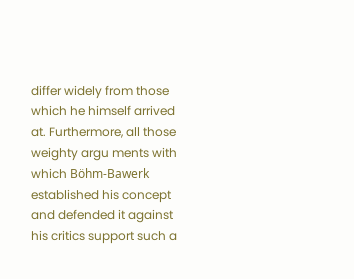differ widely from those which he himself arrived at. Furthermore, all those weighty argu ments with which Böhm-Bawerk established his concept and defended it against his critics support such a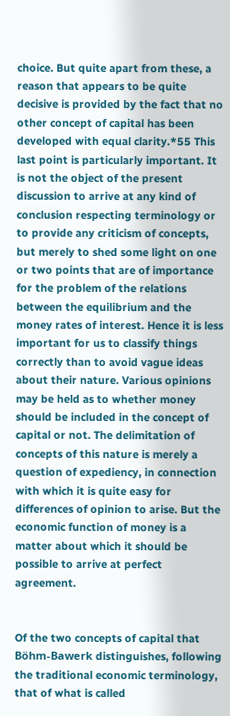choice. But quite apart from these, a reason that appears to be quite decisive is provided by the fact that no other concept of capital has been developed with equal clarity.*55 This last point is particularly important. It is not the object of the present discussion to arrive at any kind of conclusion respecting terminology or to provide any criticism of concepts, but merely to shed some light on one or two points that are of importance for the problem of the relations between the equilibrium and the money rates of interest. Hence it is less important for us to classify things correctly than to avoid vague ideas about their nature. Various opinions may be held as to whether money should be included in the concept of capital or not. The delimitation of concepts of this nature is merely a question of expediency, in connection with which it is quite easy for differences of opinion to arise. But the economic function of money is a matter about which it should be possible to arrive at perfect agreement.


Of the two concepts of capital that Böhm-Bawerk distinguishes, following the traditional economic terminology, that of what is called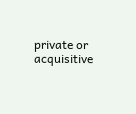private or acquisitive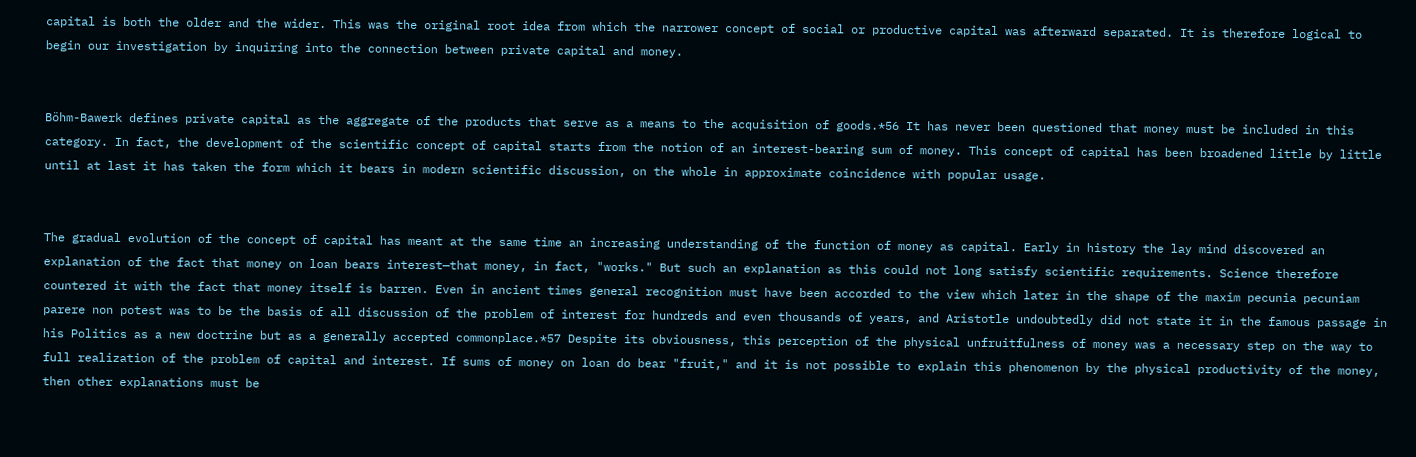capital is both the older and the wider. This was the original root idea from which the narrower concept of social or productive capital was afterward separated. It is therefore logical to begin our investigation by inquiring into the connection between private capital and money.


Böhm-Bawerk defines private capital as the aggregate of the products that serve as a means to the acquisition of goods.*56 It has never been questioned that money must be included in this category. In fact, the development of the scientific concept of capital starts from the notion of an interest-bearing sum of money. This concept of capital has been broadened little by little until at last it has taken the form which it bears in modern scientific discussion, on the whole in approximate coincidence with popular usage.


The gradual evolution of the concept of capital has meant at the same time an increasing understanding of the function of money as capital. Early in history the lay mind discovered an explanation of the fact that money on loan bears interest—that money, in fact, "works." But such an explanation as this could not long satisfy scientific requirements. Science therefore countered it with the fact that money itself is barren. Even in ancient times general recognition must have been accorded to the view which later in the shape of the maxim pecunia pecuniam parere non potest was to be the basis of all discussion of the problem of interest for hundreds and even thousands of years, and Aristotle undoubtedly did not state it in the famous passage in his Politics as a new doctrine but as a generally accepted commonplace.*57 Despite its obviousness, this perception of the physical unfruitfulness of money was a necessary step on the way to full realization of the problem of capital and interest. If sums of money on loan do bear "fruit," and it is not possible to explain this phenomenon by the physical productivity of the money, then other explanations must be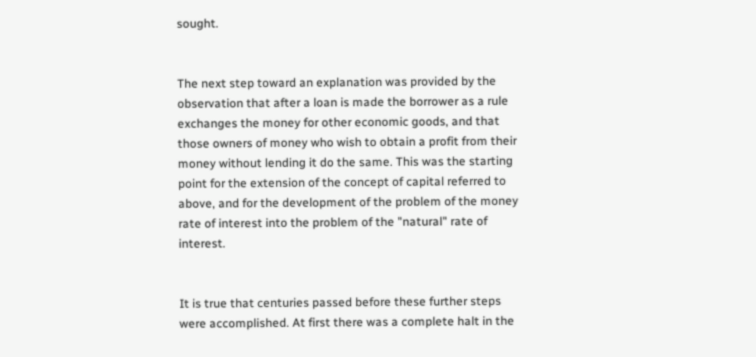sought.


The next step toward an explanation was provided by the observation that after a loan is made the borrower as a rule exchanges the money for other economic goods, and that those owners of money who wish to obtain a profit from their money without lending it do the same. This was the starting point for the extension of the concept of capital referred to above, and for the development of the problem of the money rate of interest into the problem of the "natural" rate of interest.


It is true that centuries passed before these further steps were accomplished. At first there was a complete halt in the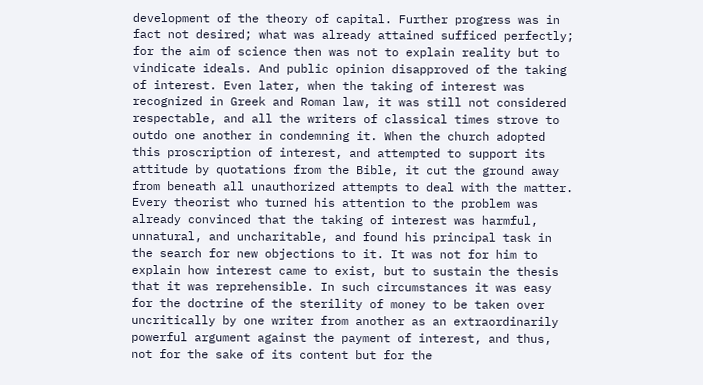development of the theory of capital. Further progress was in fact not desired; what was already attained sufficed perfectly; for the aim of science then was not to explain reality but to vindicate ideals. And public opinion disapproved of the taking of interest. Even later, when the taking of interest was recognized in Greek and Roman law, it was still not considered respectable, and all the writers of classical times strove to outdo one another in condemning it. When the church adopted this proscription of interest, and attempted to support its attitude by quotations from the Bible, it cut the ground away from beneath all unauthorized attempts to deal with the matter. Every theorist who turned his attention to the problem was already convinced that the taking of interest was harmful, unnatural, and uncharitable, and found his principal task in the search for new objections to it. It was not for him to explain how interest came to exist, but to sustain the thesis that it was reprehensible. In such circumstances it was easy for the doctrine of the sterility of money to be taken over uncritically by one writer from another as an extraordinarily powerful argument against the payment of interest, and thus, not for the sake of its content but for the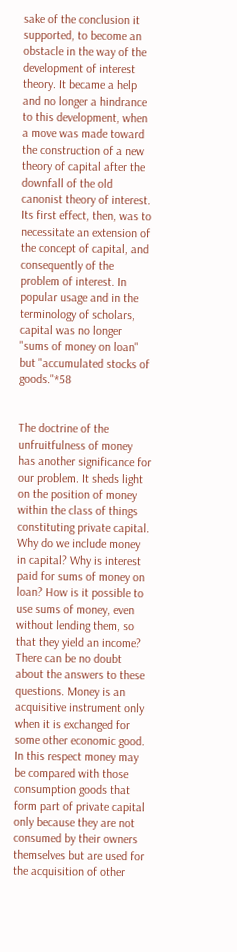sake of the conclusion it supported, to become an obstacle in the way of the development of interest theory. It became a help and no longer a hindrance to this development, when a move was made toward the construction of a new theory of capital after the downfall of the old canonist theory of interest. Its first effect, then, was to necessitate an extension of the concept of capital, and consequently of the problem of interest. In popular usage and in the terminology of scholars, capital was no longer "sums of money on loan" but "accumulated stocks of goods."*58


The doctrine of the unfruitfulness of money has another significance for our problem. It sheds light on the position of money within the class of things constituting private capital. Why do we include money in capital? Why is interest paid for sums of money on loan? How is it possible to use sums of money, even without lending them, so that they yield an income? There can be no doubt about the answers to these questions. Money is an acquisitive instrument only when it is exchanged for some other economic good. In this respect money may be compared with those consumption goods that form part of private capital only because they are not consumed by their owners themselves but are used for the acquisition of other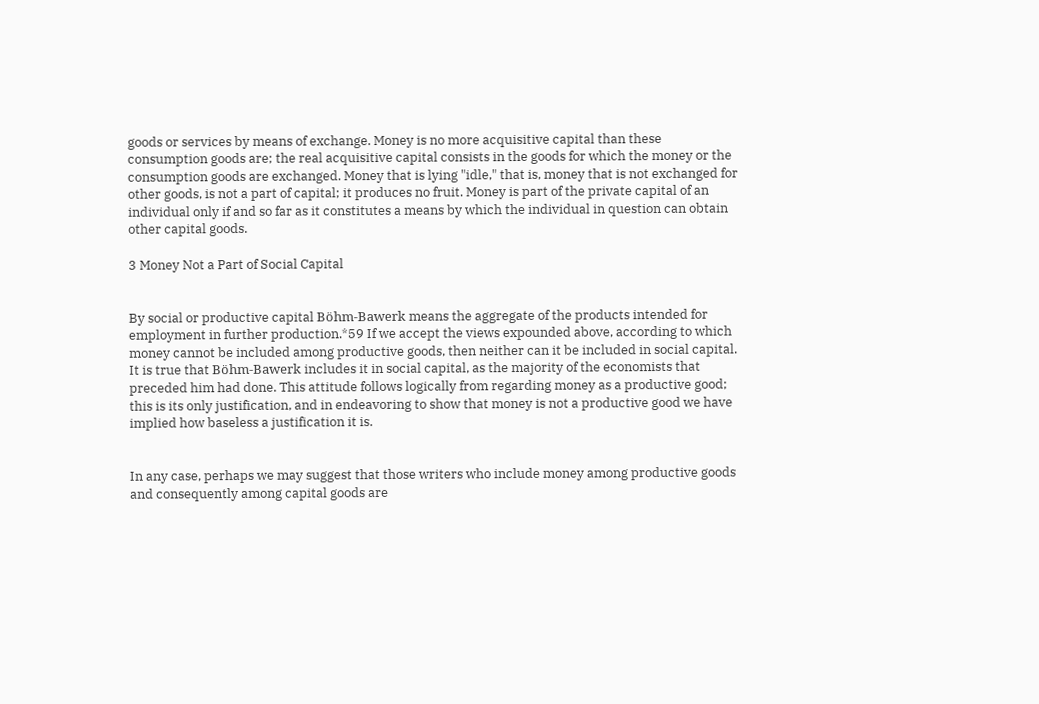goods or services by means of exchange. Money is no more acquisitive capital than these consumption goods are; the real acquisitive capital consists in the goods for which the money or the consumption goods are exchanged. Money that is lying "idle," that is, money that is not exchanged for other goods, is not a part of capital; it produces no fruit. Money is part of the private capital of an individual only if and so far as it constitutes a means by which the individual in question can obtain other capital goods.

3 Money Not a Part of Social Capital


By social or productive capital Böhm-Bawerk means the aggregate of the products intended for employment in further production.*59 If we accept the views expounded above, according to which money cannot be included among productive goods, then neither can it be included in social capital. It is true that Böhm-Bawerk includes it in social capital, as the majority of the economists that preceded him had done. This attitude follows logically from regarding money as a productive good; this is its only justification, and in endeavoring to show that money is not a productive good we have implied how baseless a justification it is.


In any case, perhaps we may suggest that those writers who include money among productive goods and consequently among capital goods are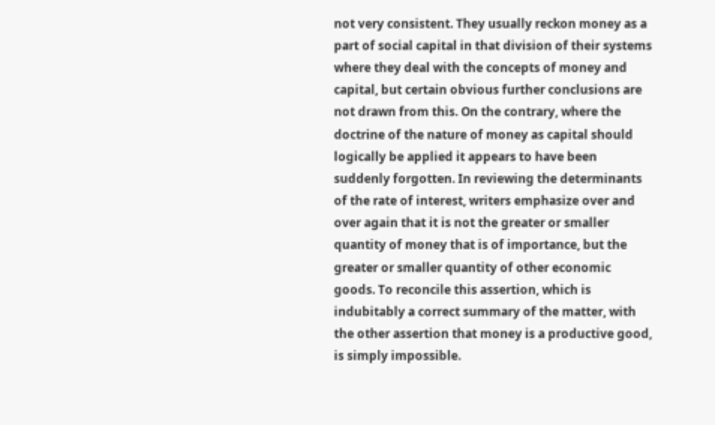not very consistent. They usually reckon money as a part of social capital in that division of their systems where they deal with the concepts of money and capital, but certain obvious further conclusions are not drawn from this. On the contrary, where the doctrine of the nature of money as capital should logically be applied it appears to have been suddenly forgotten. In reviewing the determinants of the rate of interest, writers emphasize over and over again that it is not the greater or smaller quantity of money that is of importance, but the greater or smaller quantity of other economic goods. To reconcile this assertion, which is indubitably a correct summary of the matter, with the other assertion that money is a productive good, is simply impossible.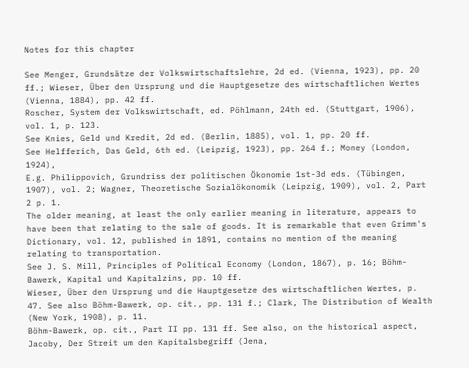Notes for this chapter

See Menger, Grundsätze der Volkswirtschaftslehre, 2d ed. (Vienna, 1923), pp. 20 ff.; Wieser, Über den Ursprung und die Hauptgesetze des wirtschaftlichen Wertes (Vienna, 1884), pp. 42 ff.
Roscher, System der Volkswirtschaft, ed. Pöhlmann, 24th ed. (Stuttgart, 1906), vol. 1, p. 123.
See Knies, Geld und Kredit, 2d ed. (Berlin, 1885), vol. 1, pp. 20 ff.
See Helfferich, Das Geld, 6th ed. (Leipzig, 1923), pp. 264 f.; Money (London, 1924),
E.g. Philippovich, Grundriss der politischen Ökonomie 1st-3d eds. (Tübingen, 1907), vol. 2; Wagner, Theoretische Sozialökonomik (Leipzig, 1909), vol. 2, Part 2 p. 1.
The older meaning, at least the only earlier meaning in literature, appears to have been that relating to the sale of goods. It is remarkable that even Grimm's Dictionary, vol. 12, published in 1891, contains no mention of the meaning relating to transportation.
See J. S. Mill, Principles of Political Economy (London, 1867), p. 16; Böhm-Bawerk, Kapital und Kapitalzins, pp. 10 ff.
Wieser, Über den Ursprung und die Hauptgesetze des wirtschaftlichen Wertes, p. 47. See also Böhm-Bawerk, op. cit., pp. 131 f.; Clark, The Distribution of Wealth (New York, 1908), p. 11.
Böhm-Bawerk, op. cit., Part II pp. 131 ff. See also, on the historical aspect, Jacoby, Der Streit um den Kapitalsbegriff (Jena,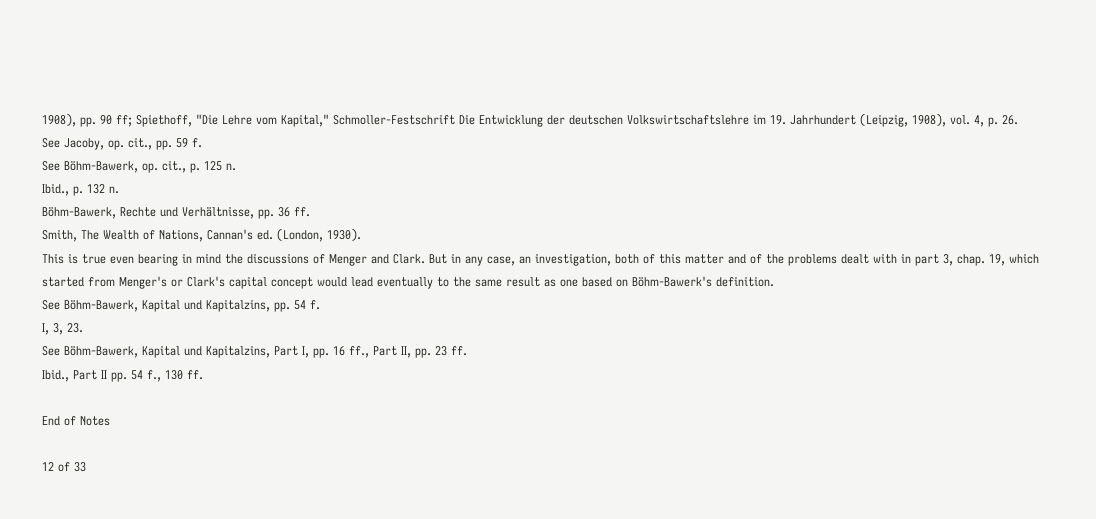1908), pp. 90 ff; Spiethoff, "Die Lehre vom Kapital," Schmoller-Festschrift Die Entwicklung der deutschen Volkswirtschaftslehre im 19. Jahrhundert (Leipzig, 1908), vol. 4, p. 26.
See Jacoby, op. cit., pp. 59 f.
See Böhm-Bawerk, op. cit., p. 125 n.
Ibid., p. 132 n.
Böhm-Bawerk, Rechte und Verhältnisse, pp. 36 ff.
Smith, The Wealth of Nations, Cannan's ed. (London, 1930).
This is true even bearing in mind the discussions of Menger and Clark. But in any case, an investigation, both of this matter and of the problems dealt with in part 3, chap. 19, which started from Menger's or Clark's capital concept would lead eventually to the same result as one based on Böhm-Bawerk's definition.
See Böhm-Bawerk, Kapital und Kapitalzins, pp. 54 f.
I, 3, 23.
See Böhm-Bawerk, Kapital und Kapitalzins, Part I, pp. 16 ff., Part II, pp. 23 ff.
Ibid., Part II pp. 54 f., 130 ff.

End of Notes

12 of 33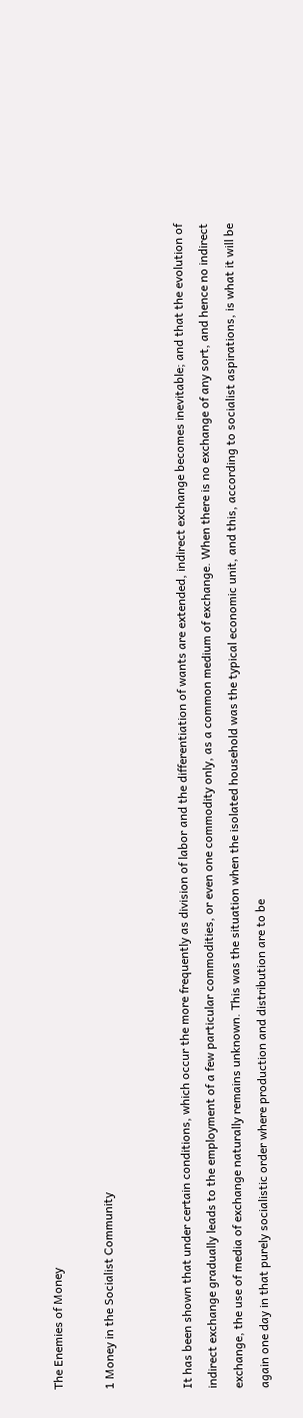The Enemies of Money

1 Money in the Socialist Community


It has been shown that under certain conditions, which occur the more frequently as division of labor and the differentiation of wants are extended, indirect exchange becomes inevitable; and that the evolution of indirect exchange gradually leads to the employment of a few particular commodities, or even one commodity only, as a common medium of exchange. When there is no exchange of any sort, and hence no indirect exchange, the use of media of exchange naturally remains unknown. This was the situation when the isolated household was the typical economic unit, and this, according to socialist aspirations, is what it will be again one day in that purely socialistic order where production and distribution are to be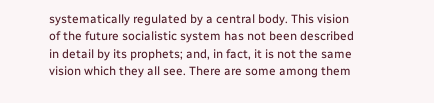systematically regulated by a central body. This vision of the future socialistic system has not been described in detail by its prophets; and, in fact, it is not the same vision which they all see. There are some among them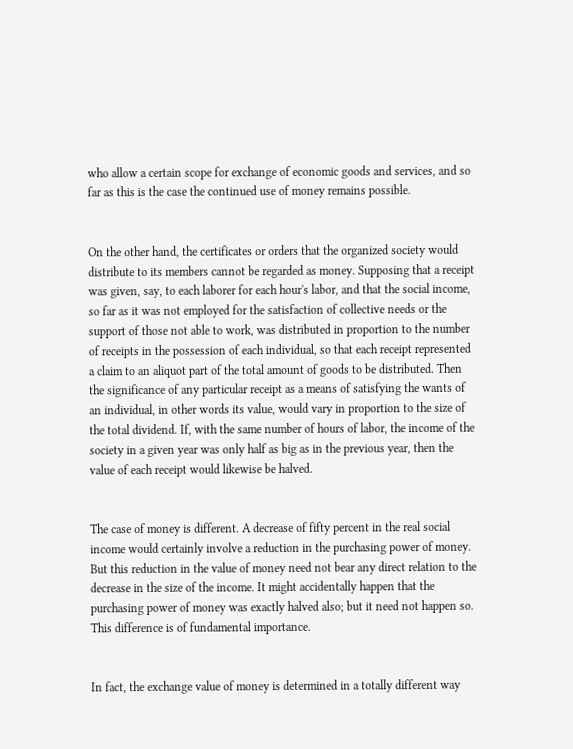who allow a certain scope for exchange of economic goods and services, and so far as this is the case the continued use of money remains possible.


On the other hand, the certificates or orders that the organized society would distribute to its members cannot be regarded as money. Supposing that a receipt was given, say, to each laborer for each hour's labor, and that the social income, so far as it was not employed for the satisfaction of collective needs or the support of those not able to work, was distributed in proportion to the number of receipts in the possession of each individual, so that each receipt represented a claim to an aliquot part of the total amount of goods to be distributed. Then the significance of any particular receipt as a means of satisfying the wants of an individual, in other words its value, would vary in proportion to the size of the total dividend. If, with the same number of hours of labor, the income of the society in a given year was only half as big as in the previous year, then the value of each receipt would likewise be halved.


The case of money is different. A decrease of fifty percent in the real social income would certainly involve a reduction in the purchasing power of money. But this reduction in the value of money need not bear any direct relation to the decrease in the size of the income. It might accidentally happen that the purchasing power of money was exactly halved also; but it need not happen so. This difference is of fundamental importance.


In fact, the exchange value of money is determined in a totally different way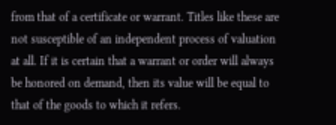from that of a certificate or warrant. Titles like these are not susceptible of an independent process of valuation at all. If it is certain that a warrant or order will always be honored on demand, then its value will be equal to that of the goods to which it refers.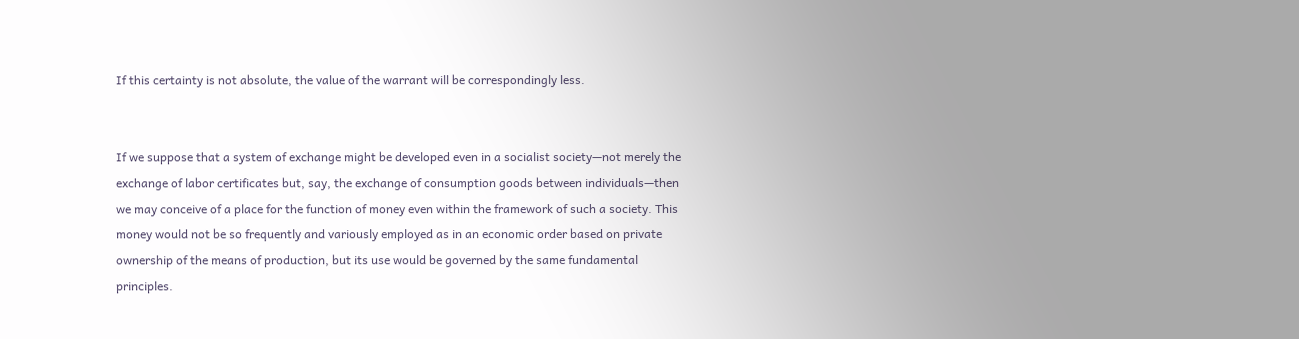If this certainty is not absolute, the value of the warrant will be correspondingly less.


If we suppose that a system of exchange might be developed even in a socialist society—not merely the exchange of labor certificates but, say, the exchange of consumption goods between individuals—then we may conceive of a place for the function of money even within the framework of such a society. This money would not be so frequently and variously employed as in an economic order based on private ownership of the means of production, but its use would be governed by the same fundamental principles.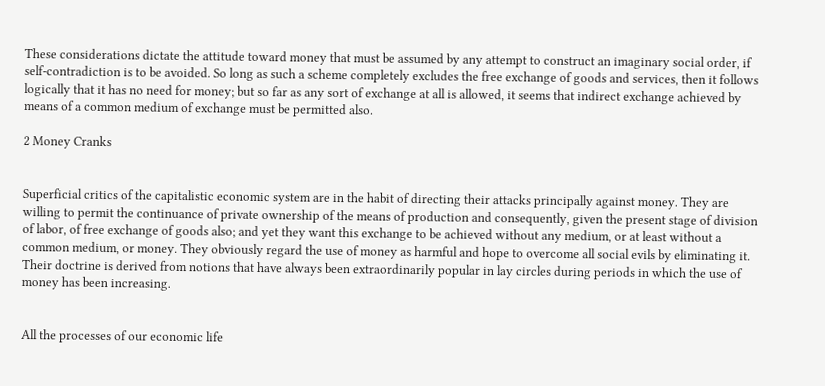These considerations dictate the attitude toward money that must be assumed by any attempt to construct an imaginary social order, if self-contradiction is to be avoided. So long as such a scheme completely excludes the free exchange of goods and services, then it follows logically that it has no need for money; but so far as any sort of exchange at all is allowed, it seems that indirect exchange achieved by means of a common medium of exchange must be permitted also.

2 Money Cranks


Superficial critics of the capitalistic economic system are in the habit of directing their attacks principally against money. They are willing to permit the continuance of private ownership of the means of production and consequently, given the present stage of division of labor, of free exchange of goods also; and yet they want this exchange to be achieved without any medium, or at least without a common medium, or money. They obviously regard the use of money as harmful and hope to overcome all social evils by eliminating it. Their doctrine is derived from notions that have always been extraordinarily popular in lay circles during periods in which the use of money has been increasing.


All the processes of our economic life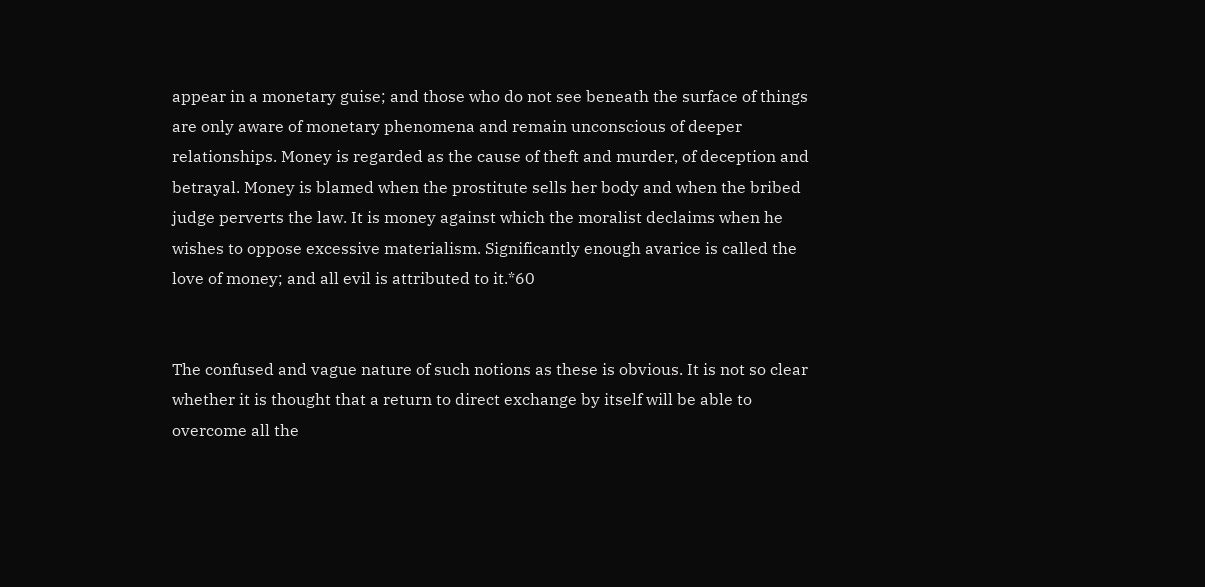appear in a monetary guise; and those who do not see beneath the surface of things are only aware of monetary phenomena and remain unconscious of deeper relationships. Money is regarded as the cause of theft and murder, of deception and betrayal. Money is blamed when the prostitute sells her body and when the bribed judge perverts the law. It is money against which the moralist declaims when he wishes to oppose excessive materialism. Significantly enough avarice is called the love of money; and all evil is attributed to it.*60


The confused and vague nature of such notions as these is obvious. It is not so clear whether it is thought that a return to direct exchange by itself will be able to overcome all the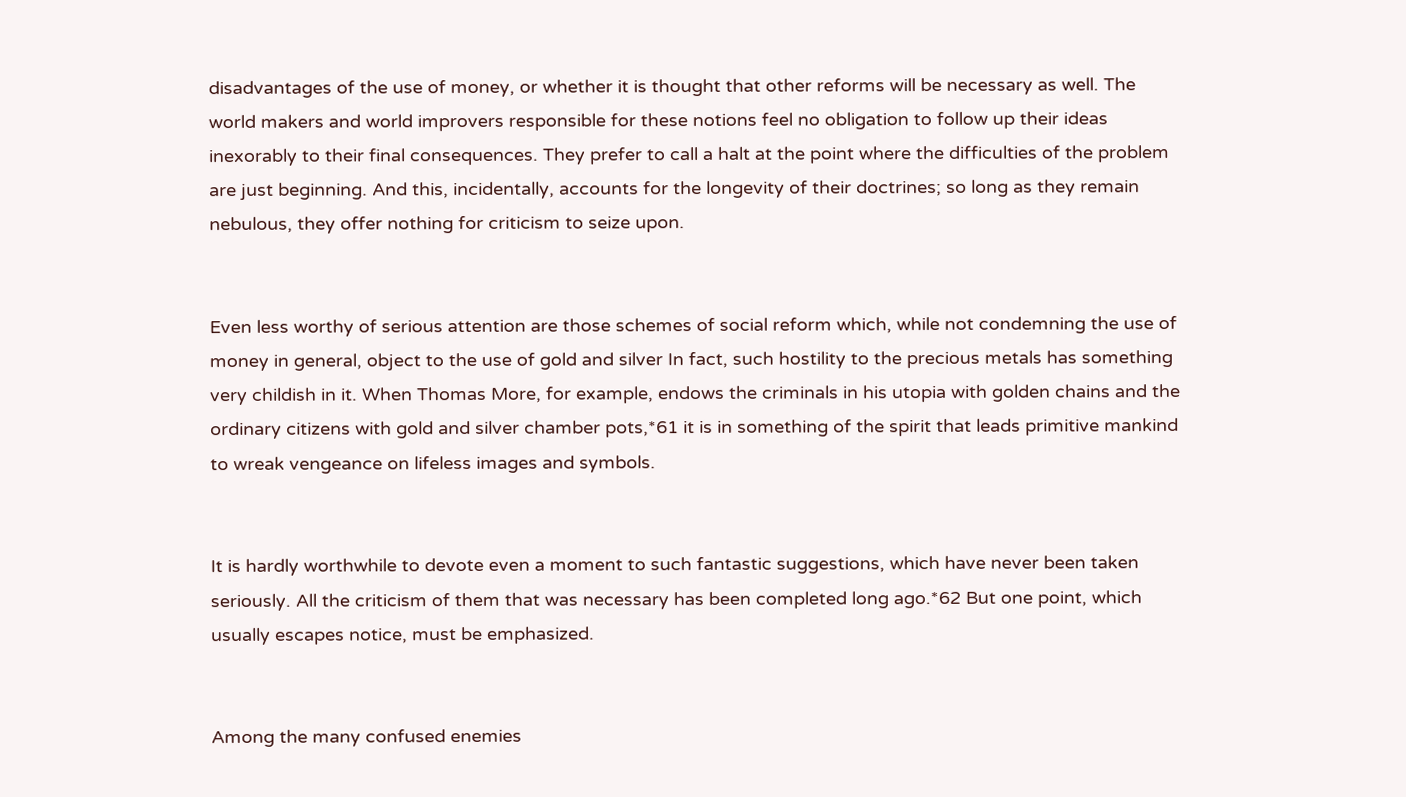disadvantages of the use of money, or whether it is thought that other reforms will be necessary as well. The world makers and world improvers responsible for these notions feel no obligation to follow up their ideas inexorably to their final consequences. They prefer to call a halt at the point where the difficulties of the problem are just beginning. And this, incidentally, accounts for the longevity of their doctrines; so long as they remain nebulous, they offer nothing for criticism to seize upon.


Even less worthy of serious attention are those schemes of social reform which, while not condemning the use of money in general, object to the use of gold and silver In fact, such hostility to the precious metals has something very childish in it. When Thomas More, for example, endows the criminals in his utopia with golden chains and the ordinary citizens with gold and silver chamber pots,*61 it is in something of the spirit that leads primitive mankind to wreak vengeance on lifeless images and symbols.


It is hardly worthwhile to devote even a moment to such fantastic suggestions, which have never been taken seriously. All the criticism of them that was necessary has been completed long ago.*62 But one point, which usually escapes notice, must be emphasized.


Among the many confused enemies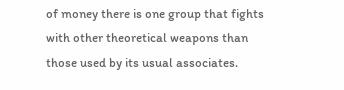of money there is one group that fights with other theoretical weapons than those used by its usual associates.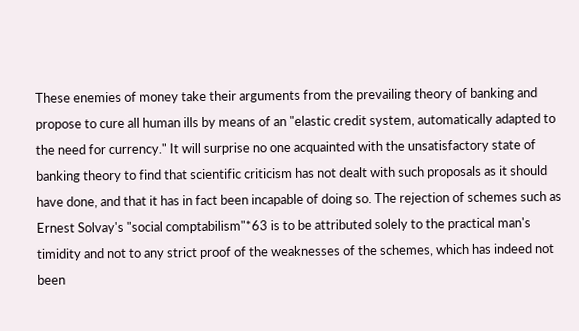These enemies of money take their arguments from the prevailing theory of banking and propose to cure all human ills by means of an "elastic credit system, automatically adapted to the need for currency." It will surprise no one acquainted with the unsatisfactory state of banking theory to find that scientific criticism has not dealt with such proposals as it should have done, and that it has in fact been incapable of doing so. The rejection of schemes such as Ernest Solvay's "social comptabilism"*63 is to be attributed solely to the practical man's timidity and not to any strict proof of the weaknesses of the schemes, which has indeed not been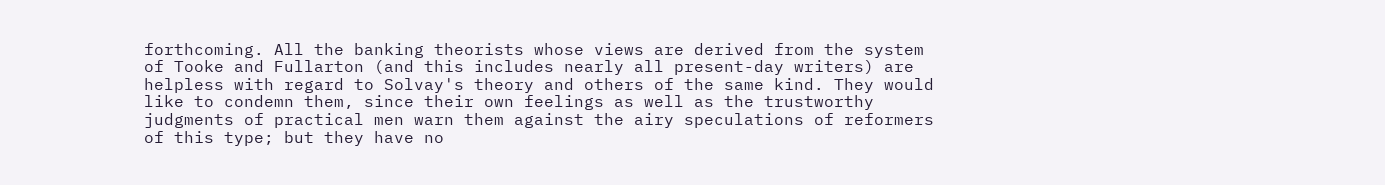forthcoming. All the banking theorists whose views are derived from the system of Tooke and Fullarton (and this includes nearly all present-day writers) are helpless with regard to Solvay's theory and others of the same kind. They would like to condemn them, since their own feelings as well as the trustworthy judgments of practical men warn them against the airy speculations of reformers of this type; but they have no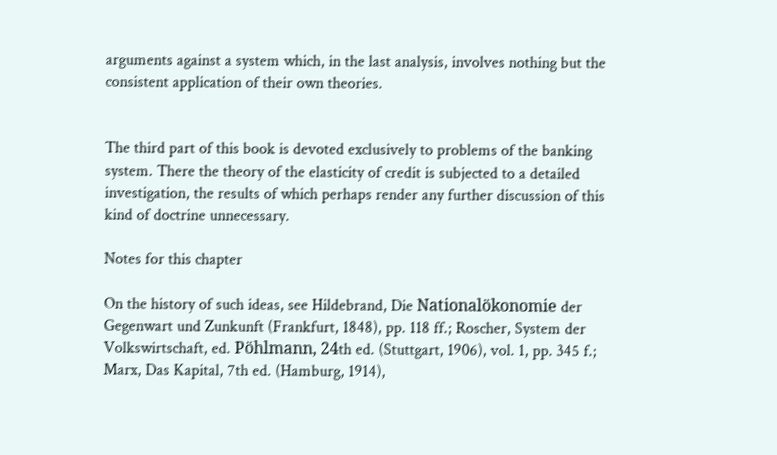arguments against a system which, in the last analysis, involves nothing but the consistent application of their own theories.


The third part of this book is devoted exclusively to problems of the banking system. There the theory of the elasticity of credit is subjected to a detailed investigation, the results of which perhaps render any further discussion of this kind of doctrine unnecessary.

Notes for this chapter

On the history of such ideas, see Hildebrand, Die Nationalökonomie der Gegenwart und Zunkunft (Frankfurt, 1848), pp. 118 ff.; Roscher, System der Volkswirtschaft, ed. Pöhlmann, 24th ed. (Stuttgart, 1906), vol. 1, pp. 345 f.; Marx, Das Kapital, 7th ed. (Hamburg, 1914),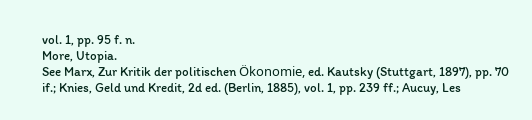vol. 1, pp. 95 f. n.
More, Utopia.
See Marx, Zur Kritik der politischen Ökonomie, ed. Kautsky (Stuttgart, 1897), pp. 70 if.; Knies, Geld und Kredit, 2d ed. (Berlin, 1885), vol. 1, pp. 239 ff.; Aucuy, Les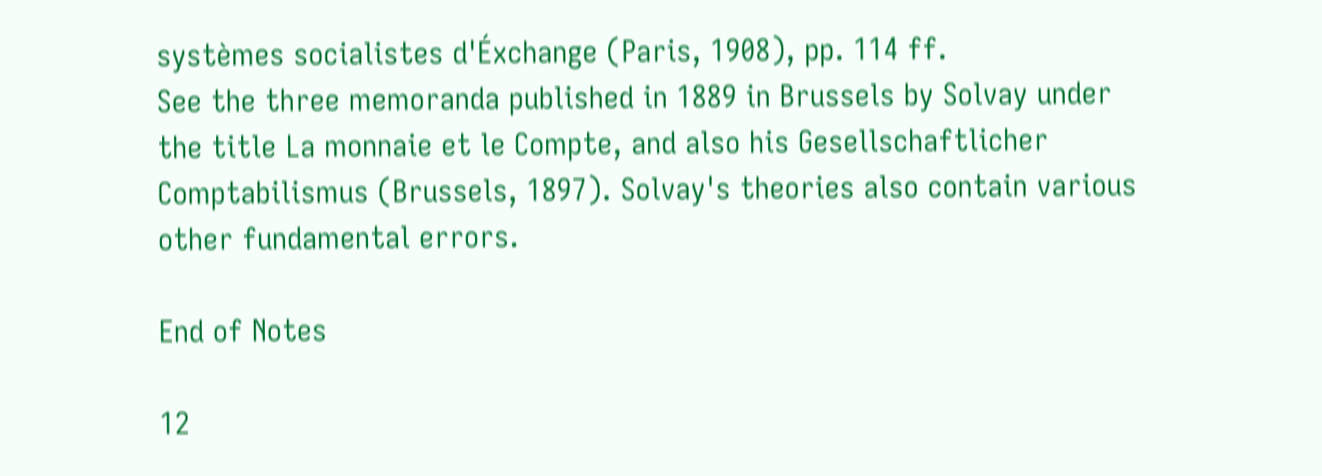systèmes socialistes d'Éxchange (Paris, 1908), pp. 114 ff.
See the three memoranda published in 1889 in Brussels by Solvay under the title La monnaie et le Compte, and also his Gesellschaftlicher Comptabilismus (Brussels, 1897). Solvay's theories also contain various other fundamental errors.

End of Notes

12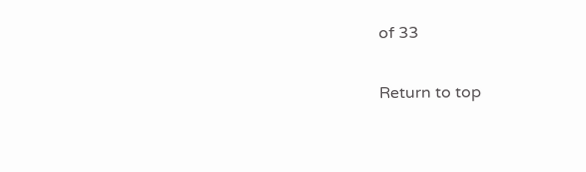of 33

Return to top